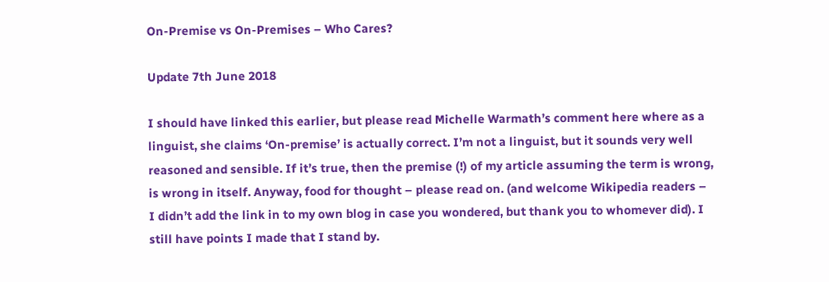On-Premise vs On-Premises – Who Cares?

Update 7th June 2018

I should have linked this earlier, but please read Michelle Warmath’s comment here where as a linguist, she claims ‘On-premise’ is actually correct. I’m not a linguist, but it sounds very well reasoned and sensible. If it’s true, then the premise (!) of my article assuming the term is wrong, is wrong in itself. Anyway, food for thought – please read on. (and welcome Wikipedia readers – I didn’t add the link in to my own blog in case you wondered, but thank you to whomever did). I still have points I made that I stand by.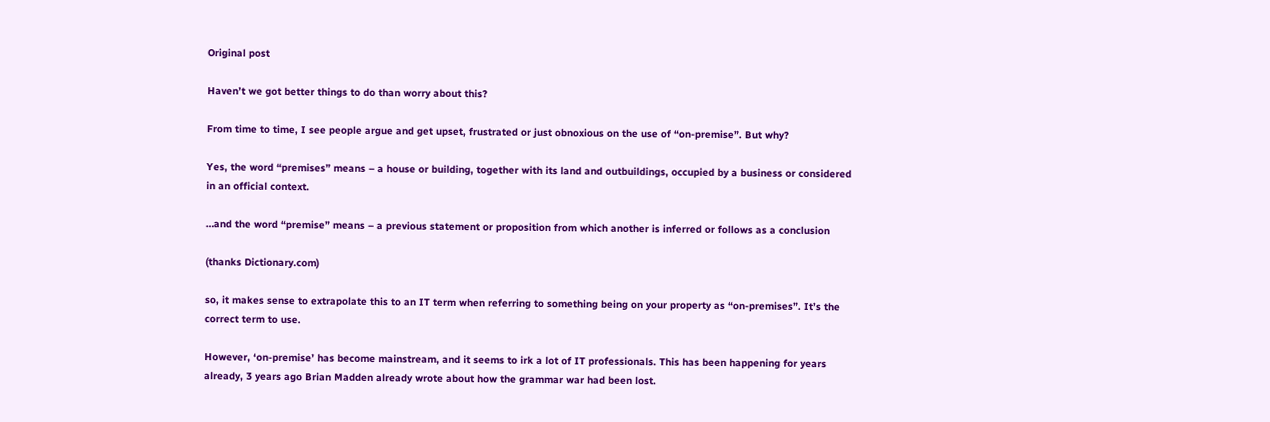Original post

Haven’t we got better things to do than worry about this?

From time to time, I see people argue and get upset, frustrated or just obnoxious on the use of “on-premise”. But why?

Yes, the word “premises” means – a house or building, together with its land and outbuildings, occupied by a business or considered in an official context.

…and the word “premise” means – a previous statement or proposition from which another is inferred or follows as a conclusion

(thanks Dictionary.com)

so, it makes sense to extrapolate this to an IT term when referring to something being on your property as “on-premises”. It’s the correct term to use.

However, ‘on-premise’ has become mainstream, and it seems to irk a lot of IT professionals. This has been happening for years already, 3 years ago Brian Madden already wrote about how the grammar war had been lost.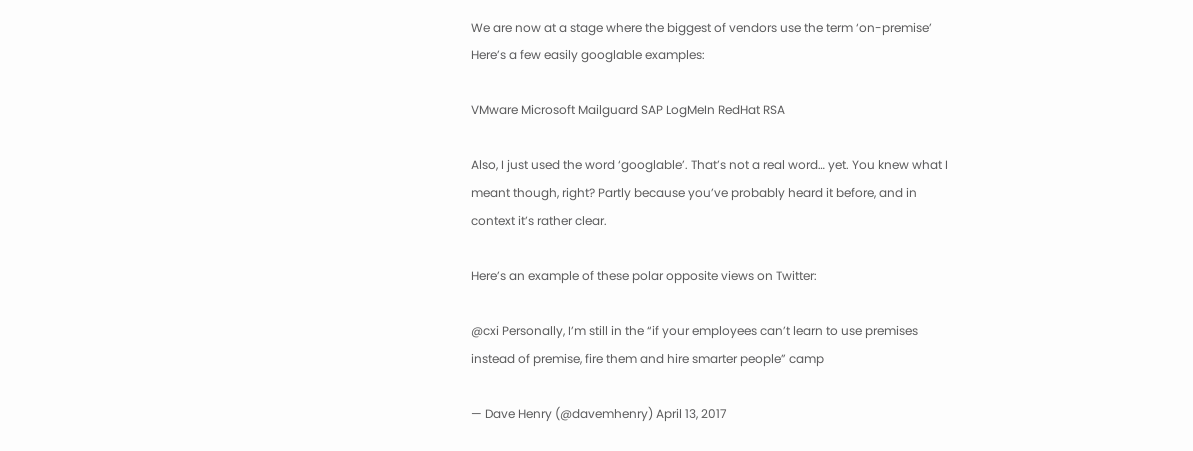We are now at a stage where the biggest of vendors use the term ‘on-premise’ Here’s a few easily googlable examples:

VMware Microsoft Mailguard SAP LogMeIn RedHat RSA

Also, I just used the word ‘googlable’. That’s not a real word… yet. You knew what I meant though, right? Partly because you’ve probably heard it before, and in context it’s rather clear.

Here’s an example of these polar opposite views on Twitter:

@cxi Personally, I’m still in the “if your employees can’t learn to use premises instead of premise, fire them and hire smarter people” camp

— Dave Henry (@davemhenry) April 13, 2017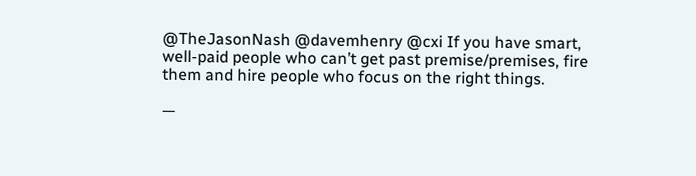@TheJasonNash @davemhenry @cxi If you have smart, well-paid people who can’t get past premise/premises, fire them and hire people who focus on the right things.

—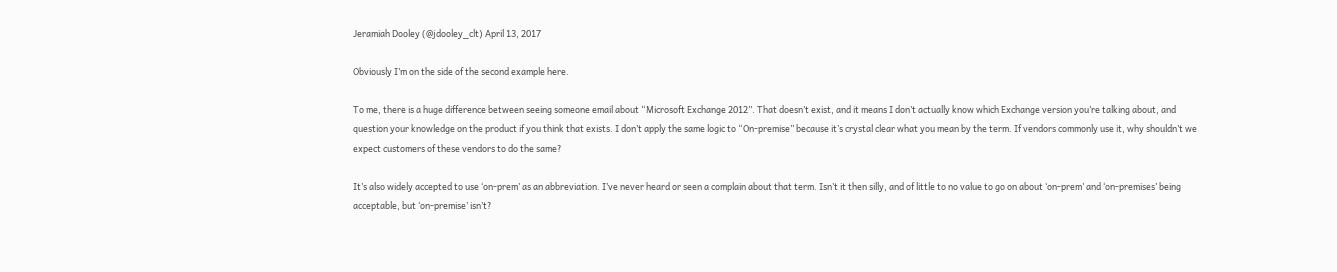Jeramiah Dooley (@jdooley_clt) April 13, 2017

Obviously I’m on the side of the second example here.

To me, there is a huge difference between seeing someone email about “Microsoft Exchange 2012”. That doesn’t exist, and it means I don’t actually know which Exchange version you’re talking about, and question your knowledge on the product if you think that exists. I don’t apply the same logic to “On-premise” because it’s crystal clear what you mean by the term. If vendors commonly use it, why shouldn’t we expect customers of these vendors to do the same?

It’s also widely accepted to use ‘on-prem’ as an abbreviation. I’ve never heard or seen a complain about that term. Isn’t it then silly, and of little to no value to go on about ‘on-prem’ and ‘on-premises’ being acceptable, but ‘on-premise’ isn’t?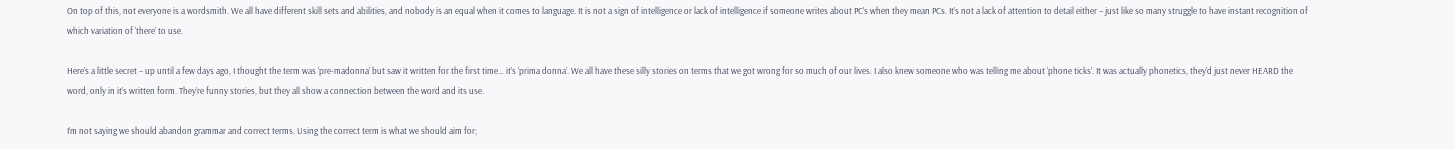On top of this, not everyone is a wordsmith. We all have different skill sets and abilities, and nobody is an equal when it comes to language. It is not a sign of intelligence or lack of intelligence if someone writes about PC’s when they mean PCs. It’s not a lack of attention to detail either – just like so many struggle to have instant recognition of which variation of ‘there’ to use.

Here’s a little secret – up until a few days ago, I thought the term was ‘pre-madonna’ but saw it written for the first time… it’s ‘prima donna’. We all have these silly stories on terms that we got wrong for so much of our lives. I also knew someone who was telling me about ‘phone ticks’. It was actually phonetics, they’d just never HEARD the word, only in it’s written form. They’re funny stories, but they all show a connection between the word and its use.

I’m not saying we should abandon grammar and correct terms. Using the correct term is what we should aim for;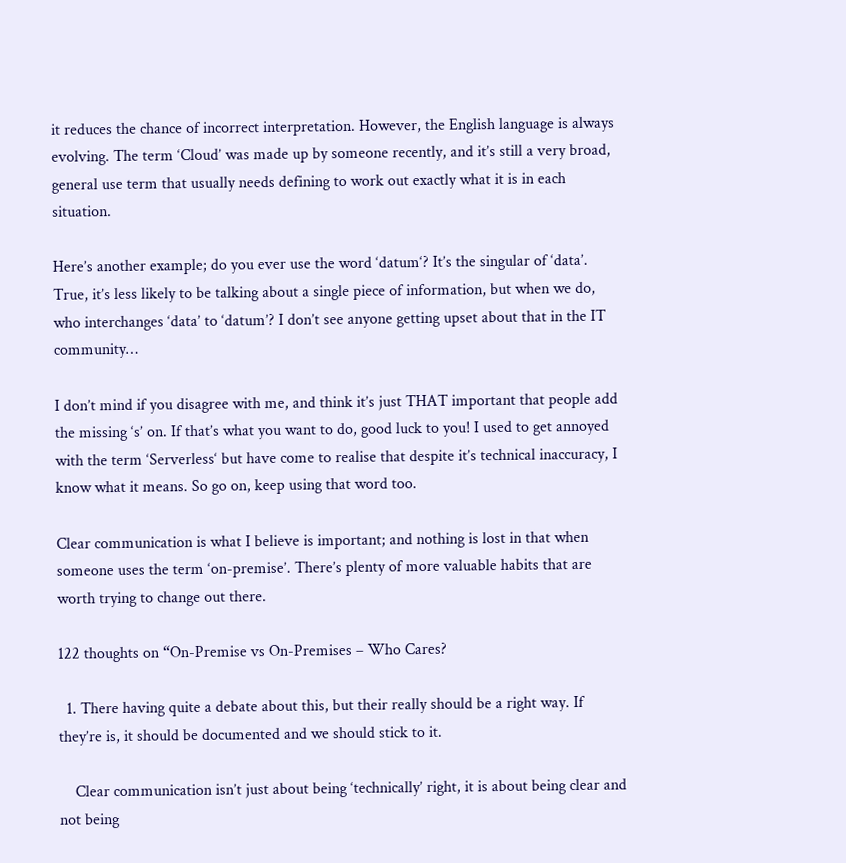it reduces the chance of incorrect interpretation. However, the English language is always evolving. The term ‘Cloud’ was made up by someone recently, and it’s still a very broad, general use term that usually needs defining to work out exactly what it is in each situation.

Here’s another example; do you ever use the word ‘datum‘? It’s the singular of ‘data’. True, it’s less likely to be talking about a single piece of information, but when we do, who interchanges ‘data’ to ‘datum’? I don’t see anyone getting upset about that in the IT community…

I don’t mind if you disagree with me, and think it’s just THAT important that people add the missing ‘s’ on. If that’s what you want to do, good luck to you! I used to get annoyed with the term ‘Serverless‘ but have come to realise that despite it’s technical inaccuracy, I know what it means. So go on, keep using that word too.

Clear communication is what I believe is important; and nothing is lost in that when someone uses the term ‘on-premise’. There’s plenty of more valuable habits that are worth trying to change out there.

122 thoughts on “On-Premise vs On-Premises – Who Cares?

  1. There having quite a debate about this, but their really should be a right way. If they’re is, it should be documented and we should stick to it.

    Clear communication isn’t just about being ‘technically’ right, it is about being clear and not being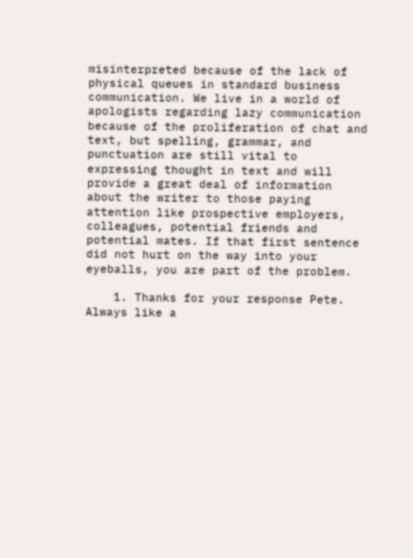misinterpreted because of the lack of physical queues in standard business communication. We live in a world of apologists regarding lazy communication because of the proliferation of chat and text, but spelling, grammar, and punctuation are still vital to expressing thought in text and will provide a great deal of information about the writer to those paying attention like prospective employers, colleagues, potential friends and potential mates. If that first sentence did not hurt on the way into your eyeballs, you are part of the problem.

    1. Thanks for your response Pete. Always like a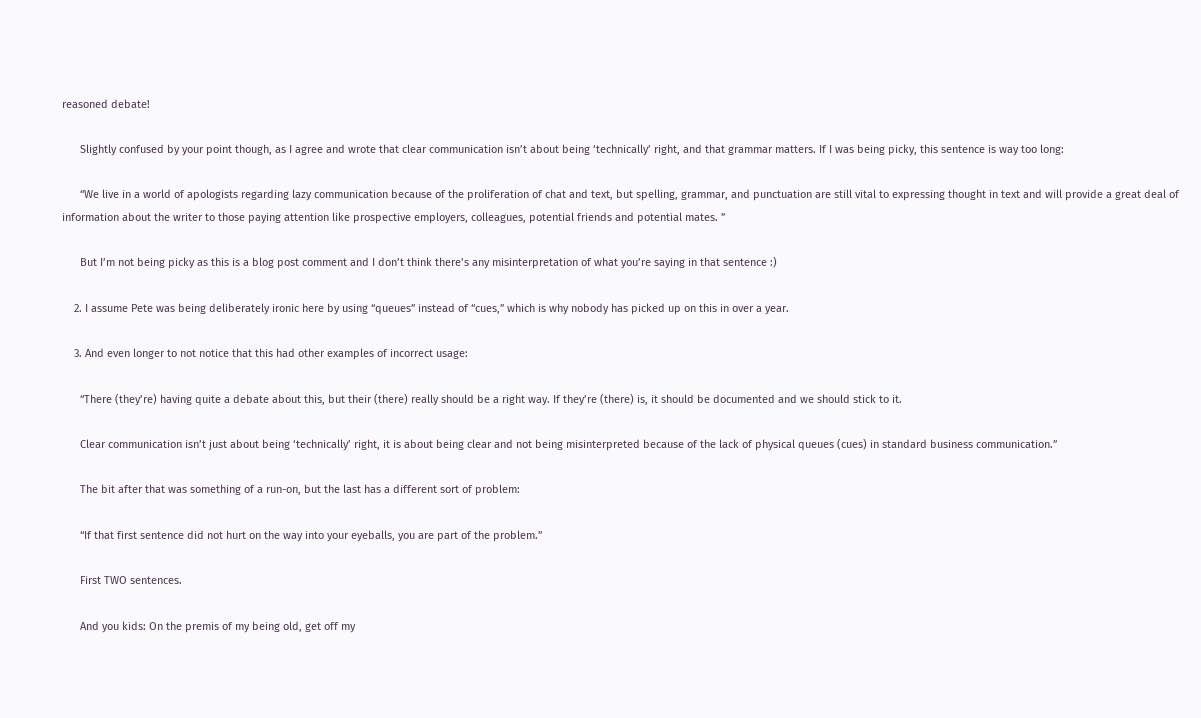reasoned debate!

      Slightly confused by your point though, as I agree and wrote that clear communication isn’t about being ‘technically’ right, and that grammar matters. If I was being picky, this sentence is way too long:

      “We live in a world of apologists regarding lazy communication because of the proliferation of chat and text, but spelling, grammar, and punctuation are still vital to expressing thought in text and will provide a great deal of information about the writer to those paying attention like prospective employers, colleagues, potential friends and potential mates. ”

      But I’m not being picky as this is a blog post comment and I don’t think there’s any misinterpretation of what you’re saying in that sentence :)

    2. I assume Pete was being deliberately ironic here by using “queues” instead of “cues,” which is why nobody has picked up on this in over a year.

    3. And even longer to not notice that this had other examples of incorrect usage:

      “There (they’re) having quite a debate about this, but their (there) really should be a right way. If they’re (there) is, it should be documented and we should stick to it.

      Clear communication isn’t just about being ‘technically’ right, it is about being clear and not being misinterpreted because of the lack of physical queues (cues) in standard business communication.”

      The bit after that was something of a run-on, but the last has a different sort of problem:

      “If that first sentence did not hurt on the way into your eyeballs, you are part of the problem.”

      First TWO sentences.

      And you kids: On the premis of my being old, get off my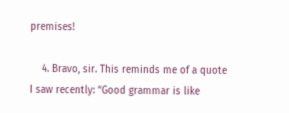premises!

    4. Bravo, sir. This reminds me of a quote I saw recently: “Good grammar is like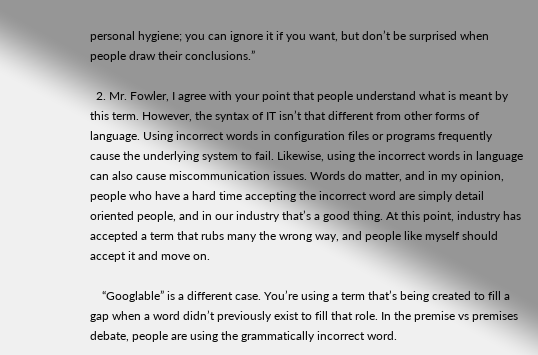personal hygiene; you can ignore it if you want, but don’t be surprised when people draw their conclusions.”

  2. Mr. Fowler, I agree with your point that people understand what is meant by this term. However, the syntax of IT isn’t that different from other forms of language. Using incorrect words in configuration files or programs frequently cause the underlying system to fail. Likewise, using the incorrect words in language can also cause miscommunication issues. Words do matter, and in my opinion, people who have a hard time accepting the incorrect word are simply detail oriented people, and in our industry that’s a good thing. At this point, industry has accepted a term that rubs many the wrong way, and people like myself should accept it and move on.

    “Googlable” is a different case. You’re using a term that’s being created to fill a gap when a word didn’t previously exist to fill that role. In the premise vs premises debate, people are using the grammatically incorrect word.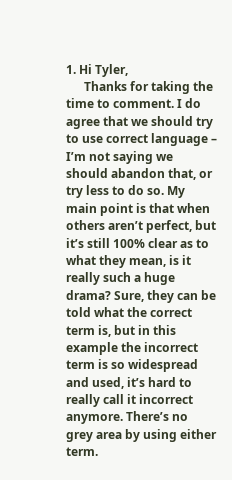1. Hi Tyler,
      Thanks for taking the time to comment. I do agree that we should try to use correct language – I’m not saying we should abandon that, or try less to do so. My main point is that when others aren’t perfect, but it’s still 100% clear as to what they mean, is it really such a huge drama? Sure, they can be told what the correct term is, but in this example the incorrect term is so widespread and used, it’s hard to really call it incorrect anymore. There’s no grey area by using either term.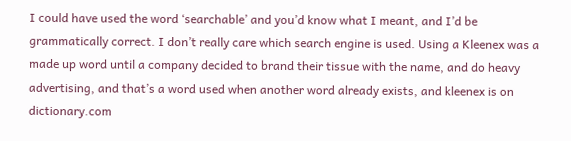I could have used the word ‘searchable’ and you’d know what I meant, and I’d be grammatically correct. I don’t really care which search engine is used. Using a Kleenex was a made up word until a company decided to brand their tissue with the name, and do heavy advertising, and that’s a word used when another word already exists, and kleenex is on dictionary.com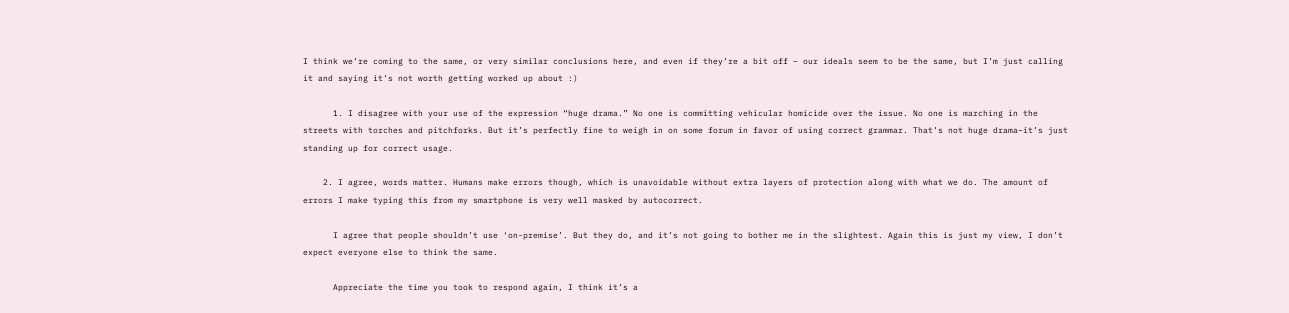I think we’re coming to the same, or very similar conclusions here, and even if they’re a bit off – our ideals seem to be the same, but I’m just calling it and saying it’s not worth getting worked up about :)

      1. I disagree with your use of the expression “huge drama.” No one is committing vehicular homicide over the issue. No one is marching in the streets with torches and pitchforks. But it’s perfectly fine to weigh in on some forum in favor of using correct grammar. That’s not huge drama–it’s just standing up for correct usage.

    2. I agree, words matter. Humans make errors though, which is unavoidable without extra layers of protection along with what we do. The amount of errors I make typing this from my smartphone is very well masked by autocorrect.

      I agree that people shouldn’t use ‘on-premise’. But they do, and it’s not going to bother me in the slightest. Again this is just my view, I don’t expect everyone else to think the same.

      Appreciate the time you took to respond again, I think it’s a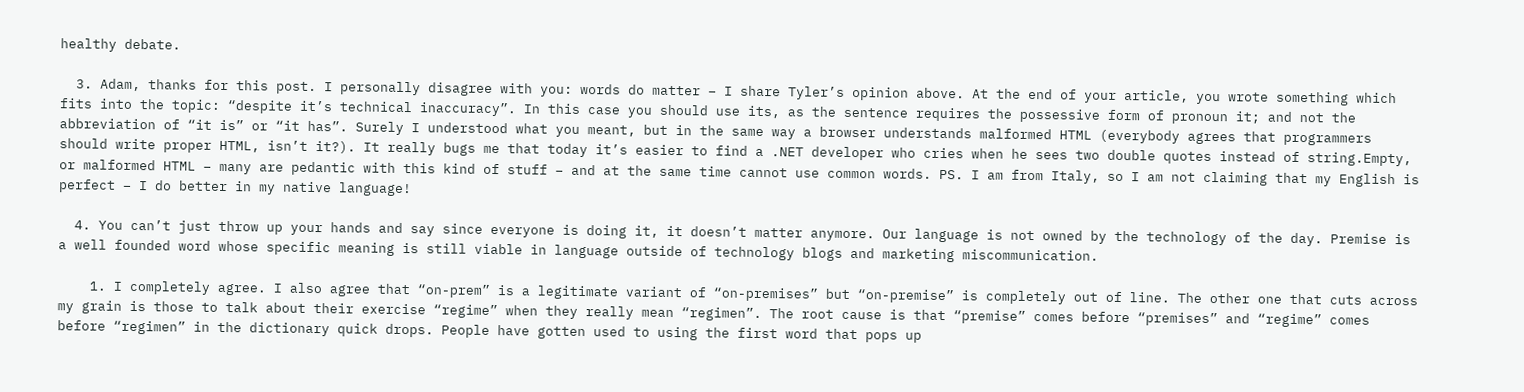healthy debate.

  3. Adam, thanks for this post. I personally disagree with you: words do matter – I share Tyler’s opinion above. At the end of your article, you wrote something which fits into the topic: “despite it’s technical inaccuracy”. In this case you should use its, as the sentence requires the possessive form of pronoun it; and not the abbreviation of “it is” or “it has”. Surely I understood what you meant, but in the same way a browser understands malformed HTML (everybody agrees that programmers should write proper HTML, isn’t it?). It really bugs me that today it’s easier to find a .NET developer who cries when he sees two double quotes instead of string.Empty, or malformed HTML – many are pedantic with this kind of stuff – and at the same time cannot use common words. PS. I am from Italy, so I am not claiming that my English is perfect – I do better in my native language!

  4. You can’t just throw up your hands and say since everyone is doing it, it doesn’t matter anymore. Our language is not owned by the technology of the day. Premise is a well founded word whose specific meaning is still viable in language outside of technology blogs and marketing miscommunication.

    1. I completely agree. I also agree that “on-prem” is a legitimate variant of “on-premises” but “on-premise” is completely out of line. The other one that cuts across my grain is those to talk about their exercise “regime” when they really mean “regimen”. The root cause is that “premise” comes before “premises” and “regime” comes before “regimen” in the dictionary quick drops. People have gotten used to using the first word that pops up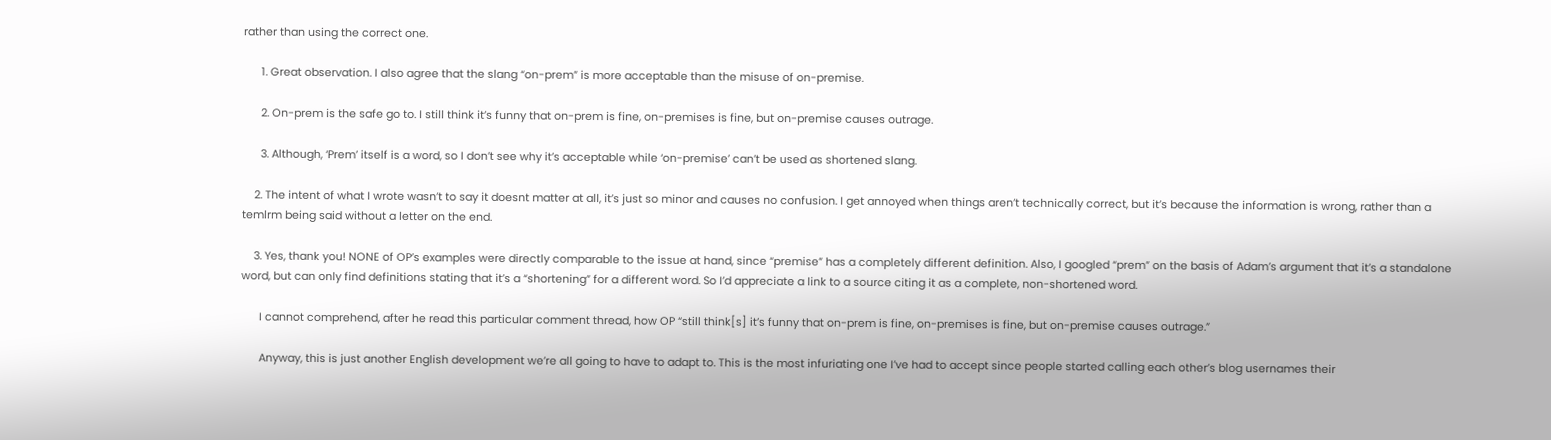rather than using the correct one.

      1. Great observation. I also agree that the slang “on-prem” is more acceptable than the misuse of on-premise.

      2. On-prem is the safe go to. I still think it’s funny that on-prem is fine, on-premises is fine, but on-premise causes outrage.

      3. Although, ‘Prem’ itself is a word, so I don’t see why it’s acceptable while ‘on-premise’ can’t be used as shortened slang.

    2. The intent of what I wrote wasn’t to say it doesnt matter at all, it’s just so minor and causes no confusion. I get annoyed when things aren’t technically correct, but it’s because the information is wrong, rather than a temlrm being said without a letter on the end.

    3. Yes, thank you! NONE of OP’s examples were directly comparable to the issue at hand, since “premise” has a completely different definition. Also, I googled “prem” on the basis of Adam’s argument that it’s a standalone word, but can only find definitions stating that it’s a “shortening” for a different word. So I’d appreciate a link to a source citing it as a complete, non-shortened word.

      I cannot comprehend, after he read this particular comment thread, how OP “still think[s] it’s funny that on-prem is fine, on-premises is fine, but on-premise causes outrage.”

      Anyway, this is just another English development we’re all going to have to adapt to. This is the most infuriating one I’ve had to accept since people started calling each other’s blog usernames their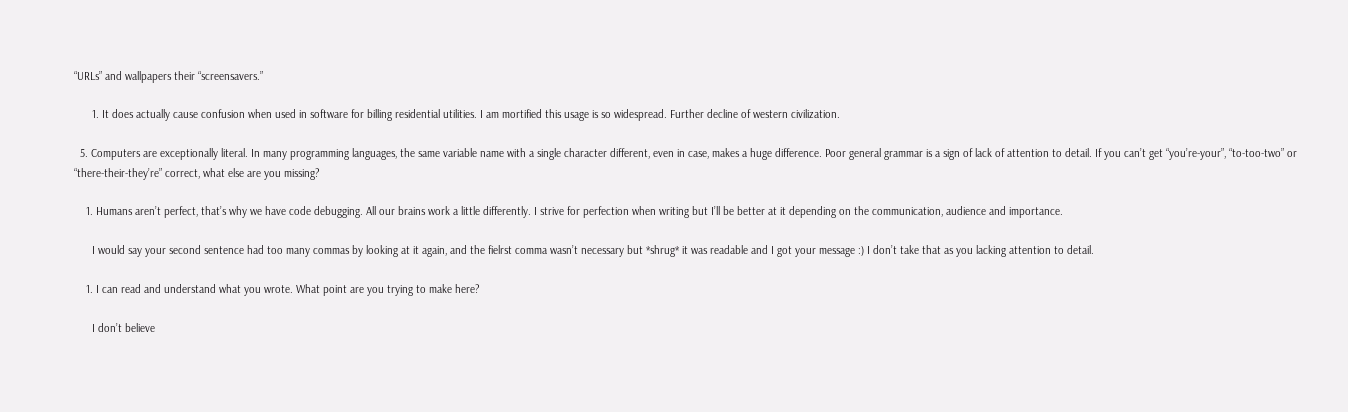“URLs” and wallpapers their “screensavers.”

      1. It does actually cause confusion when used in software for billing residential utilities. I am mortified this usage is so widespread. Further decline of western civilization.

  5. Computers are exceptionally literal. In many programming languages, the same variable name with a single character different, even in case, makes a huge difference. Poor general grammar is a sign of lack of attention to detail. If you can’t get “you’re-your”, “to-too-two” or “there-their-they’re” correct, what else are you missing?

    1. Humans aren’t perfect, that’s why we have code debugging. All our brains work a little differently. I strive for perfection when writing but I’ll be better at it depending on the communication, audience and importance.

      I would say your second sentence had too many commas by looking at it again, and the fielrst comma wasn’t necessary but *shrug* it was readable and I got your message :) I don’t take that as you lacking attention to detail.

    1. I can read and understand what you wrote. What point are you trying to make here?

      I don’t believe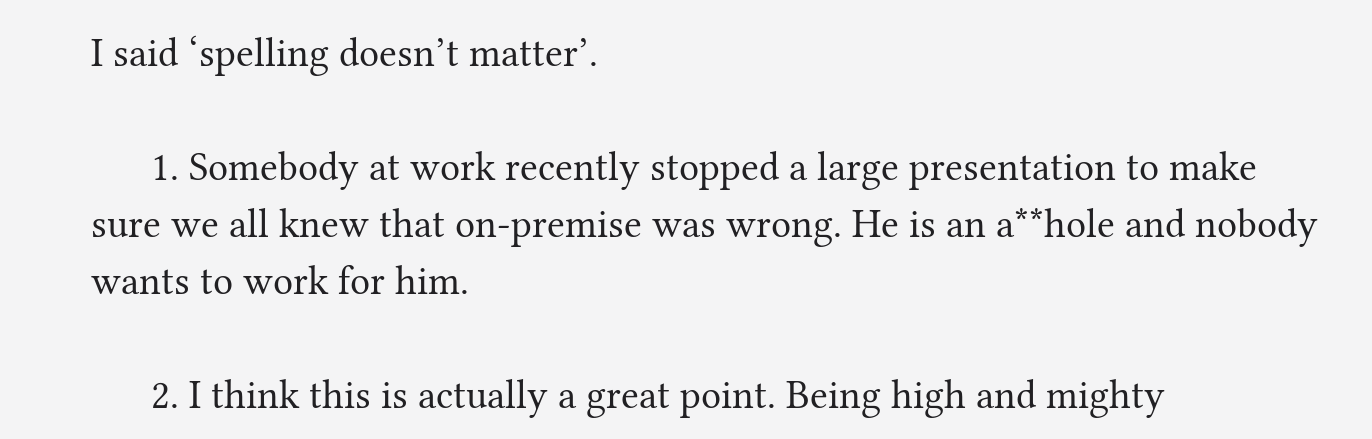I said ‘spelling doesn’t matter’.

      1. Somebody at work recently stopped a large presentation to make sure we all knew that on-premise was wrong. He is an a**hole and nobody wants to work for him.

      2. I think this is actually a great point. Being high and mighty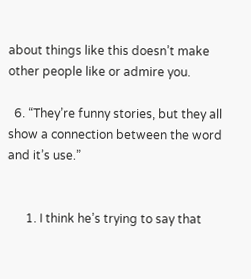about things like this doesn’t make other people like or admire you.

  6. “They’re funny stories, but they all show a connection between the word and it’s use.”


      1. I think he’s trying to say that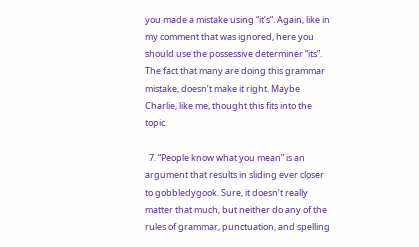you made a mistake using “it’s”. Again, like in my comment that was ignored, here you should use the possessive determiner “its”. The fact that many are doing this grammar mistake, doesn’t make it right. Maybe Charlie, like me, thought this fits into the topic.

  7. “People know what you mean” is an argument that results in sliding ever closer to gobbledygook. Sure, it doesn’t really matter that much, but neither do any of the rules of grammar, punctuation, and spelling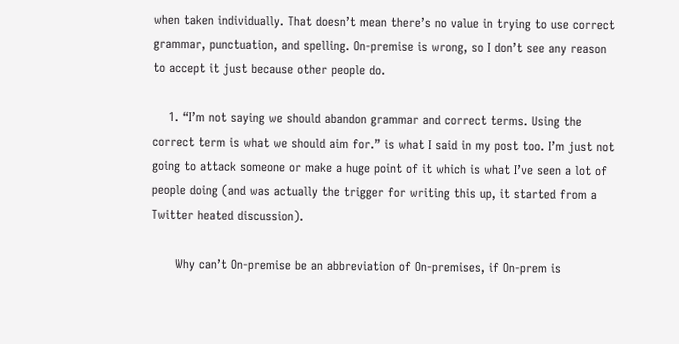when taken individually. That doesn’t mean there’s no value in trying to use correct grammar, punctuation, and spelling. On-premise is wrong, so I don’t see any reason to accept it just because other people do.

    1. “I’m not saying we should abandon grammar and correct terms. Using the correct term is what we should aim for.” is what I said in my post too. I’m just not going to attack someone or make a huge point of it which is what I’ve seen a lot of people doing (and was actually the trigger for writing this up, it started from a Twitter heated discussion).

      Why can’t On-premise be an abbreviation of On-premises, if On-prem is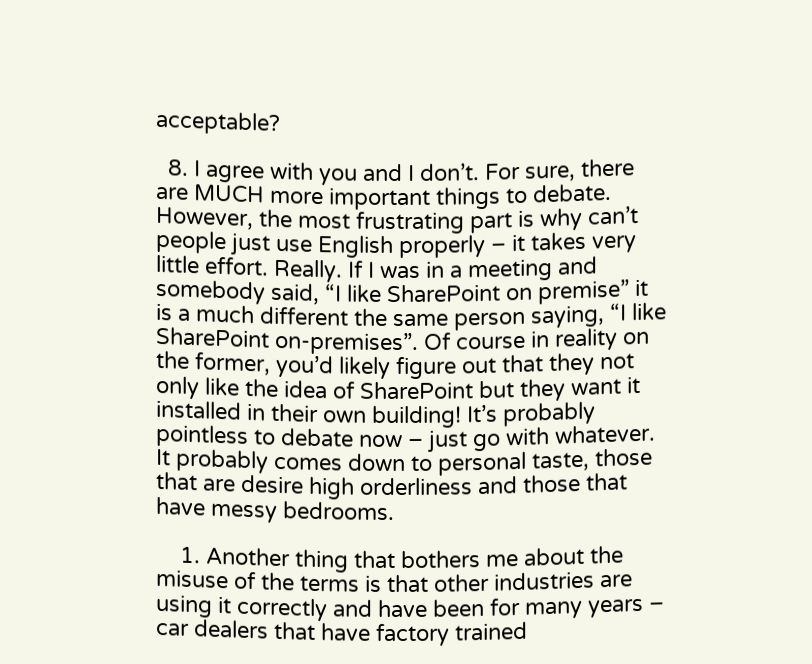acceptable?

  8. I agree with you and I don’t. For sure, there are MUCH more important things to debate. However, the most frustrating part is why can’t people just use English properly – it takes very little effort. Really. If I was in a meeting and somebody said, “I like SharePoint on premise” it is a much different the same person saying, “I like SharePoint on-premises”. Of course in reality on the former, you’d likely figure out that they not only like the idea of SharePoint but they want it installed in their own building! It’s probably pointless to debate now – just go with whatever. It probably comes down to personal taste, those that are desire high orderliness and those that have messy bedrooms.

    1. Another thing that bothers me about the misuse of the terms is that other industries are using it correctly and have been for many years – car dealers that have factory trained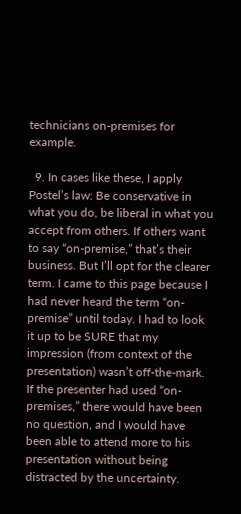technicians on-premises for example.

  9. In cases like these, I apply Postel’s law: Be conservative in what you do, be liberal in what you accept from others. If others want to say “on-premise,” that’s their business. But I’ll opt for the clearer term. I came to this page because I had never heard the term “on-premise” until today. I had to look it up to be SURE that my impression (from context of the presentation) wasn’t off-the-mark. If the presenter had used “on-premises,” there would have been no question, and I would have been able to attend more to his presentation without being distracted by the uncertainty.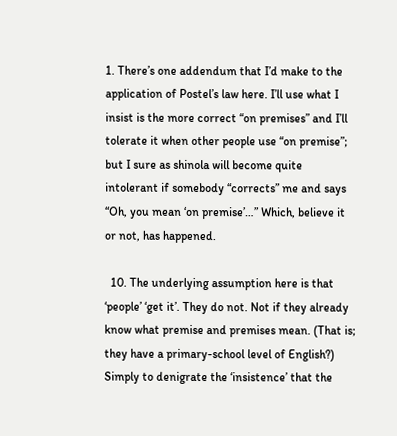1. There’s one addendum that I’d make to the application of Postel’s law here. I’ll use what I insist is the more correct “on premises” and I’ll tolerate it when other people use “on premise”; but I sure as shinola will become quite intolerant if somebody “corrects” me and says “Oh, you mean ‘on premise’…” Which, believe it or not, has happened.

  10. The underlying assumption here is that ‘people’ ‘get it’. They do not. Not if they already know what premise and premises mean. (That is; they have a primary-school level of English?) Simply to denigrate the ‘insistence’ that the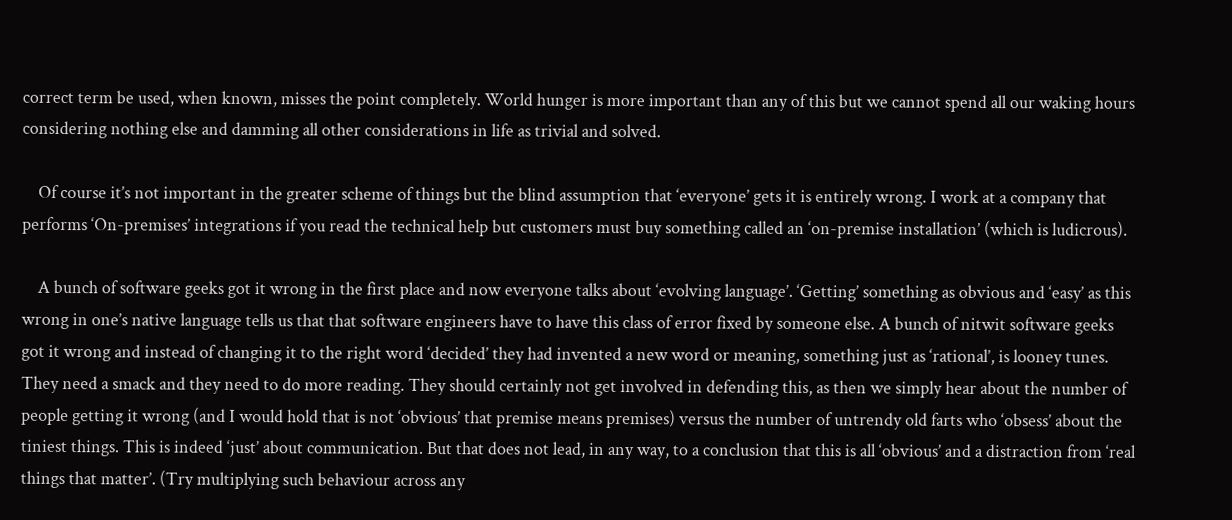correct term be used, when known, misses the point completely. World hunger is more important than any of this but we cannot spend all our waking hours considering nothing else and damming all other considerations in life as trivial and solved.

    Of course it’s not important in the greater scheme of things but the blind assumption that ‘everyone’ gets it is entirely wrong. I work at a company that performs ‘On-premises’ integrations if you read the technical help but customers must buy something called an ‘on-premise installation’ (which is ludicrous).

    A bunch of software geeks got it wrong in the first place and now everyone talks about ‘evolving language’. ‘Getting’ something as obvious and ‘easy’ as this wrong in one’s native language tells us that that software engineers have to have this class of error fixed by someone else. A bunch of nitwit software geeks got it wrong and instead of changing it to the right word ‘decided’ they had invented a new word or meaning, something just as ‘rational’, is looney tunes. They need a smack and they need to do more reading. They should certainly not get involved in defending this, as then we simply hear about the number of people getting it wrong (and I would hold that is not ‘obvious’ that premise means premises) versus the number of untrendy old farts who ‘obsess’ about the tiniest things. This is indeed ‘just’ about communication. But that does not lead, in any way, to a conclusion that this is all ‘obvious’ and a distraction from ‘real things that matter’. (Try multiplying such behaviour across any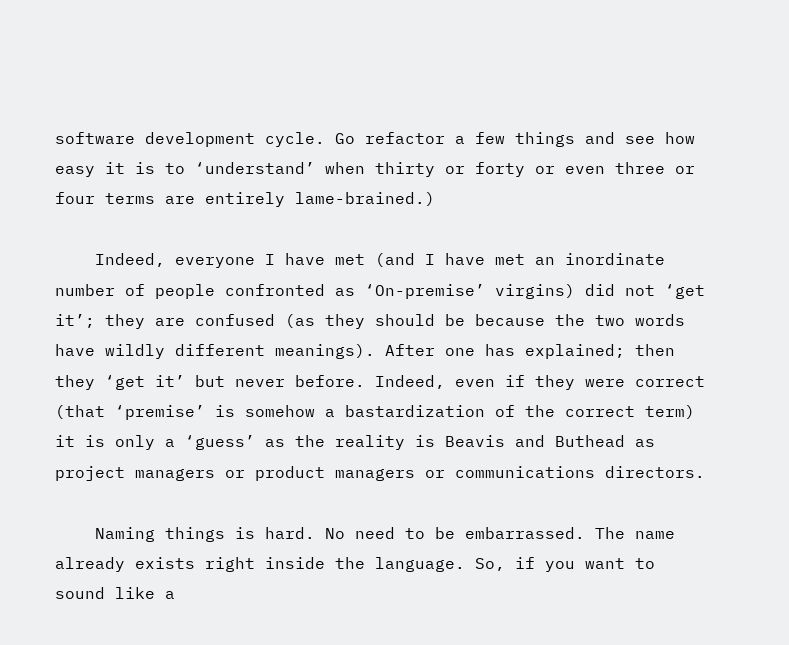software development cycle. Go refactor a few things and see how easy it is to ‘understand’ when thirty or forty or even three or four terms are entirely lame-brained.)

    Indeed, everyone I have met (and I have met an inordinate number of people confronted as ‘On-premise’ virgins) did not ‘get it’; they are confused (as they should be because the two words have wildly different meanings). After one has explained; then they ‘get it’ but never before. Indeed, even if they were correct (that ‘premise’ is somehow a bastardization of the correct term) it is only a ‘guess’ as the reality is Beavis and Buthead as project managers or product managers or communications directors.

    Naming things is hard. No need to be embarrassed. The name already exists right inside the language. So, if you want to sound like a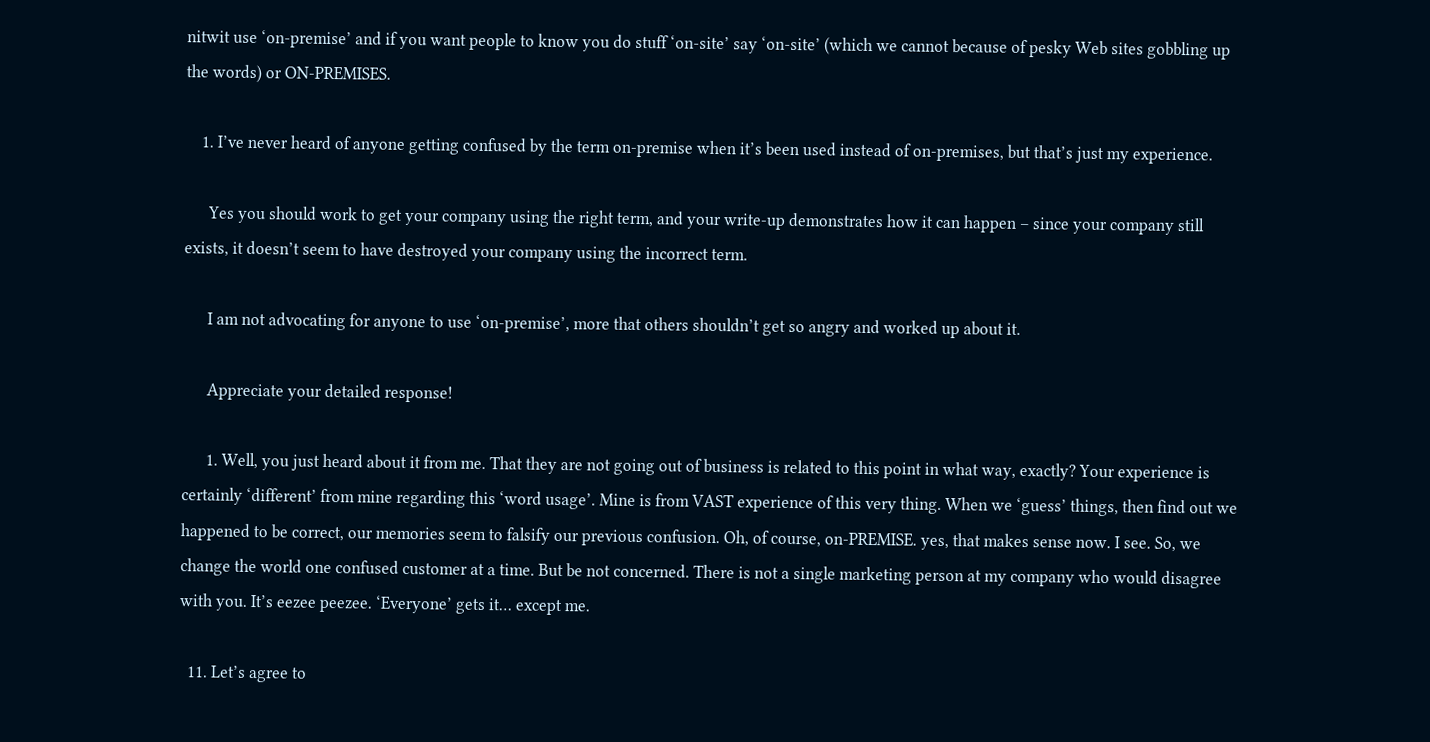nitwit use ‘on-premise’ and if you want people to know you do stuff ‘on-site’ say ‘on-site’ (which we cannot because of pesky Web sites gobbling up the words) or ON-PREMISES.

    1. I’ve never heard of anyone getting confused by the term on-premise when it’s been used instead of on-premises, but that’s just my experience.

      Yes you should work to get your company using the right term, and your write-up demonstrates how it can happen – since your company still exists, it doesn’t seem to have destroyed your company using the incorrect term.

      I am not advocating for anyone to use ‘on-premise’, more that others shouldn’t get so angry and worked up about it.

      Appreciate your detailed response!

      1. Well, you just heard about it from me. That they are not going out of business is related to this point in what way, exactly? Your experience is certainly ‘different’ from mine regarding this ‘word usage’. Mine is from VAST experience of this very thing. When we ‘guess’ things, then find out we happened to be correct, our memories seem to falsify our previous confusion. Oh, of course, on-PREMISE. yes, that makes sense now. I see. So, we change the world one confused customer at a time. But be not concerned. There is not a single marketing person at my company who would disagree with you. It’s eezee peezee. ‘Everyone’ gets it… except me.

  11. Let’s agree to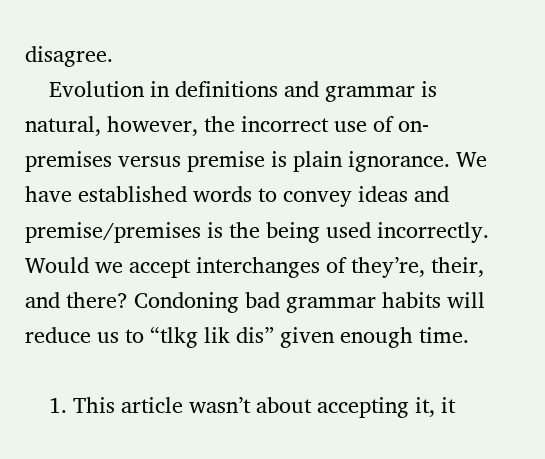disagree.
    Evolution in definitions and grammar is natural, however, the incorrect use of on-premises versus premise is plain ignorance. We have established words to convey ideas and premise/premises is the being used incorrectly. Would we accept interchanges of they’re, their, and there? Condoning bad grammar habits will reduce us to “tlkg lik dis” given enough time.

    1. This article wasn’t about accepting it, it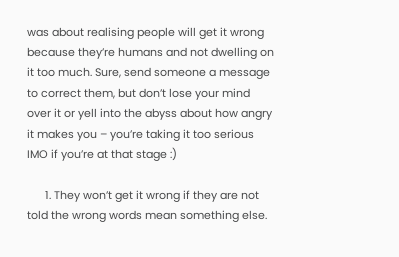was about realising people will get it wrong because they’re humans and not dwelling on it too much. Sure, send someone a message to correct them, but don’t lose your mind over it or yell into the abyss about how angry it makes you – you’re taking it too serious IMO if you’re at that stage :)

      1. They won’t get it wrong if they are not told the wrong words mean something else.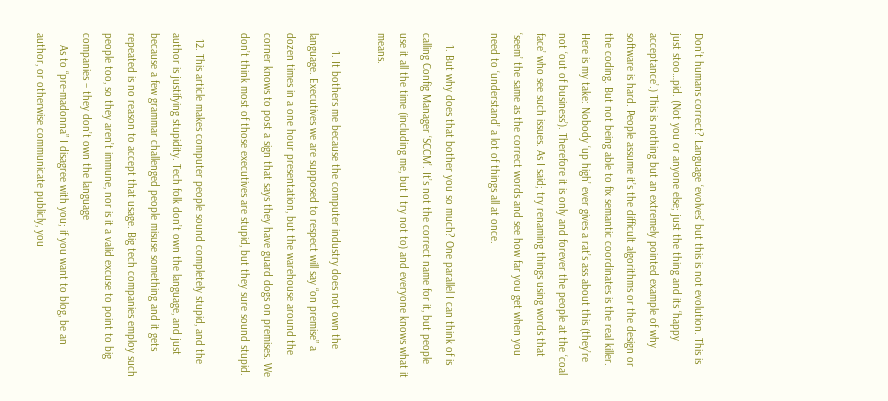Don’t humans correct? Language ‘evolves’ but this is not evolution. This is just stoo…pid. (Not you or anyone else; just the thing and its ‘happy acceptance’.) This is nothing but an extremely pointed example of why software is hard. People assume it’s the difficult algorithms or the design or the coding. But not being able to fix semantic coordinates is the real killer. Here is my take: Nobody ‘up high’ ever gives a rat’s ass about this (they’re not ‘out of business’). Therefore it is only and forever the people at the ‘coal face’ who see such issues. As I said; try renaming things using words that ‘seem’ the same as the correct words and see how far you get when you need to ‘understand’ a lot of things all at once.

    1. But why does that bother you so much? One parallel I can think of is calling Config Manager ‘SCCM’. It’s not the correct name for it, but people use it all the time (including me, but I try not to) and everyone knows what it means.

      1. It bothers me because the computer industry does not own the language. Executives we are supposed to respect will say “on premise” a dozen times in a one hour presentation, but the warehouse around the corner knows to post a sign that says they have guard dogs on premises. We don’t think most of those executives are stupid, but they sure sound stupid.

  12. This article makes computer people sound completely stupid, and the author is justifying stupidity. Tech folk don’t own the language, and just because a few grammar challenged people misuse something and it gets repeated is no reason to accept that usage. Big tech companies employ such people too, so they aren’t immune, nor is it a valid excuse to point to big companies – they don’t own the language
    As to “pre-madonna” I disagree with you; if you want to blog, be an author, or otherwise communicate publicly, you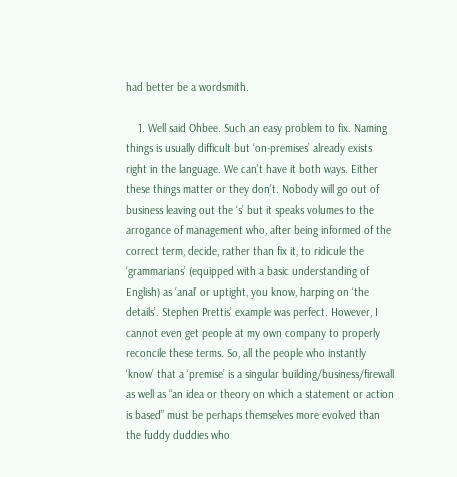had better be a wordsmith.

    1. Well said Ohbee. Such an easy problem to fix. Naming things is usually difficult but ‘on-premises’ already exists right in the language. We can’t have it both ways. Either these things matter or they don’t. Nobody will go out of business leaving out the ‘s’ but it speaks volumes to the arrogance of management who, after being informed of the correct term, decide, rather than fix it, to ridicule the ‘grammarians’ (equipped with a basic understanding of English) as ‘anal’ or uptight, you know, harping on ‘the details’. Stephen Prettis’ example was perfect. However, I cannot even get people at my own company to properly reconcile these terms. So, all the people who instantly ‘know’ that a ‘premise’ is a singular building/business/firewall as well as “an idea or theory on which a statement or action is based” must be perhaps themselves more evolved than the fuddy duddies who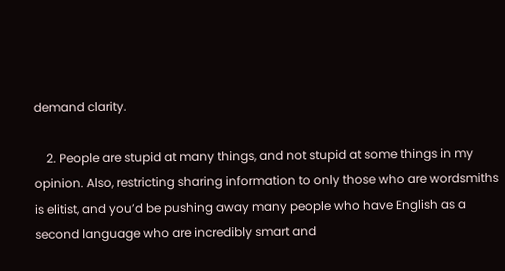demand clarity.

    2. People are stupid at many things, and not stupid at some things in my opinion. Also, restricting sharing information to only those who are wordsmiths is elitist, and you’d be pushing away many people who have English as a second language who are incredibly smart and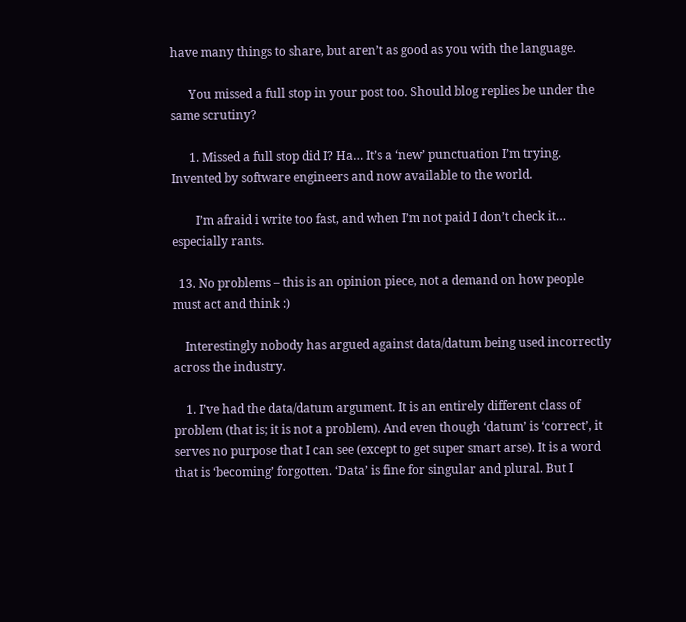have many things to share, but aren’t as good as you with the language.

      You missed a full stop in your post too. Should blog replies be under the same scrutiny?

      1. Missed a full stop did I? Ha… It’s a ‘new’ punctuation I’m trying. Invented by software engineers and now available to the world.

        I’m afraid i write too fast, and when I’m not paid I don’t check it… especially rants.

  13. No problems – this is an opinion piece, not a demand on how people must act and think :)

    Interestingly nobody has argued against data/datum being used incorrectly across the industry.

    1. I’ve had the data/datum argument. It is an entirely different class of problem (that is; it is not a problem). And even though ‘datum’ is ‘correct’, it serves no purpose that I can see (except to get super smart arse). It is a word that is ‘becoming’ forgotten. ‘Data’ is fine for singular and plural. But I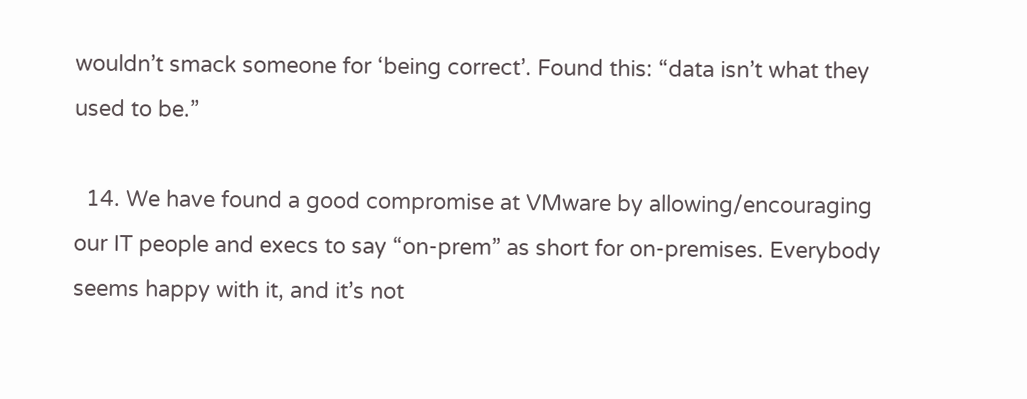wouldn’t smack someone for ‘being correct’. Found this: “data isn’t what they used to be.”

  14. We have found a good compromise at VMware by allowing/encouraging our IT people and execs to say “on-prem” as short for on-premises. Everybody seems happy with it, and it’s not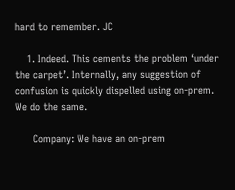hard to remember. JC

    1. Indeed. This cements the problem ‘under the carpet’. Internally, any suggestion of confusion is quickly dispelled using on-prem. We do the same.

      Company: We have an on-prem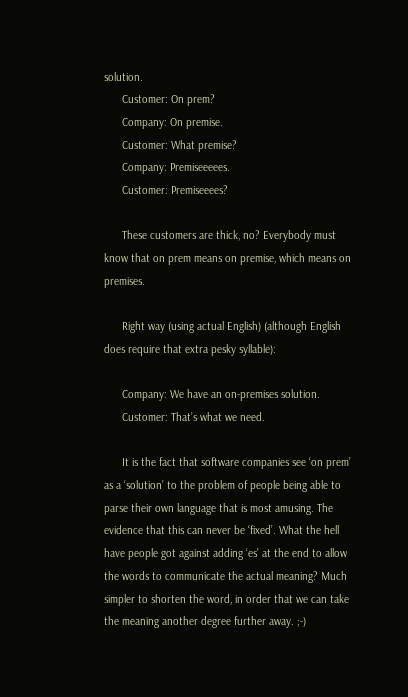solution.
      Customer: On prem?
      Company: On premise.
      Customer: What premise?
      Company: Premiseeeees.
      Customer: Premiseeees?

      These customers are thick, no? Everybody must know that on prem means on premise, which means on premises.

      Right way (using actual English) (although English does require that extra pesky syllable):

      Company: We have an on-premises solution.
      Customer: That’s what we need.

      It is the fact that software companies see ‘on prem’ as a ‘solution’ to the problem of people being able to parse their own language that is most amusing. The evidence that this can never be ‘fixed’. What the hell have people got against adding ‘es’ at the end to allow the words to communicate the actual meaning? Much simpler to shorten the word, in order that we can take the meaning another degree further away. ;-)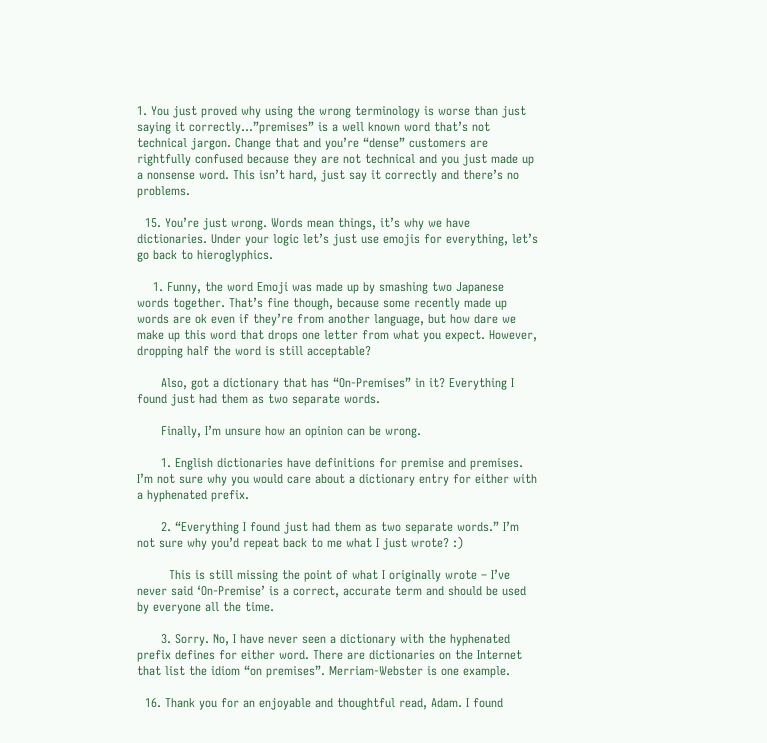1. You just proved why using the wrong terminology is worse than just saying it correctly…”premises” is a well known word that’s not technical jargon. Change that and you’re “dense” customers are rightfully confused because they are not technical and you just made up a nonsense word. This isn’t hard, just say it correctly and there’s no problems.

  15. You’re just wrong. Words mean things, it’s why we have dictionaries. Under your logic let’s just use emojis for everything, let’s go back to hieroglyphics.

    1. Funny, the word Emoji was made up by smashing two Japanese words together. That’s fine though, because some recently made up words are ok even if they’re from another language, but how dare we make up this word that drops one letter from what you expect. However, dropping half the word is still acceptable?

      Also, got a dictionary that has “On-Premises” in it? Everything I found just had them as two separate words.

      Finally, I’m unsure how an opinion can be wrong.

      1. English dictionaries have definitions for premise and premises. I’m not sure why you would care about a dictionary entry for either with a hyphenated prefix.

      2. “Everything I found just had them as two separate words.” I’m not sure why you’d repeat back to me what I just wrote? :)

        This is still missing the point of what I originally wrote – I’ve never said ‘On-Premise’ is a correct, accurate term and should be used by everyone all the time.

      3. Sorry. No, I have never seen a dictionary with the hyphenated prefix defines for either word. There are dictionaries on the Internet that list the idiom “on premises”. Merriam-Webster is one example.

  16. Thank you for an enjoyable and thoughtful read, Adam. I found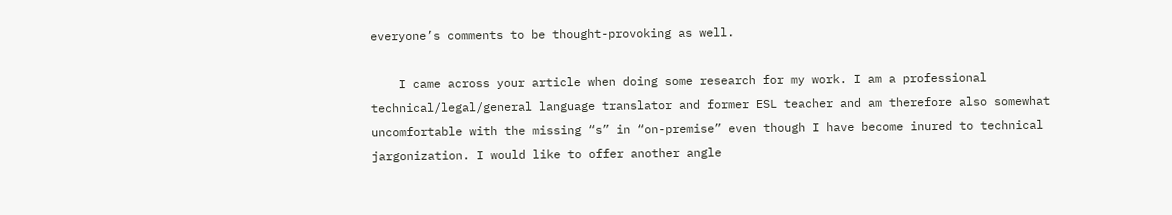everyone’s comments to be thought-provoking as well.

    I came across your article when doing some research for my work. I am a professional technical/legal/general language translator and former ESL teacher and am therefore also somewhat uncomfortable with the missing “s” in “on-premise” even though I have become inured to technical jargonization. I would like to offer another angle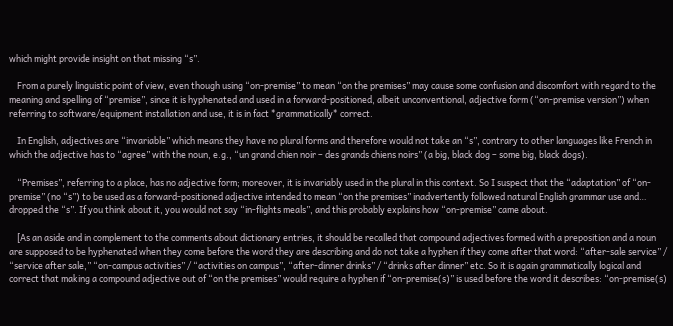which might provide insight on that missing “s”.

    From a purely linguistic point of view, even though using “on-premise” to mean “on the premises” may cause some confusion and discomfort with regard to the meaning and spelling of “premise”, since it is hyphenated and used in a forward-positioned, albeit unconventional, adjective form (“on-premise version”) when referring to software/equipment installation and use, it is in fact *grammatically* correct.

    In English, adjectives are “invariable” which means they have no plural forms and therefore would not take an “s”, contrary to other languages like French in which the adjective has to “agree” with the noun, e.g., “un grand chien noir – des grands chiens noirs” (a big, black dog – some big, black dogs).

    “Premises”, referring to a place, has no adjective form; moreover, it is invariably used in the plural in this context. So I suspect that the “adaptation” of “on-premise” (no “s”) to be used as a forward-positioned adjective intended to mean “on the premises” inadvertently followed natural English grammar use and… dropped the “s”. If you think about it, you would not say “in-flights meals”, and this probably explains how “on-premise” came about.

    [As an aside and in complement to the comments about dictionary entries, it should be recalled that compound adjectives formed with a preposition and a noun are supposed to be hyphenated when they come before the word they are describing and do not take a hyphen if they come after that word: “after-sale service” / “service after sale,” “on-campus activities” / “activities on campus”, “after-dinner drinks” / “drinks after dinner” etc. So it is again grammatically logical and correct that making a compound adjective out of “on the premises” would require a hyphen if “on-premise(s)” is used before the word it describes: “on-premise(s)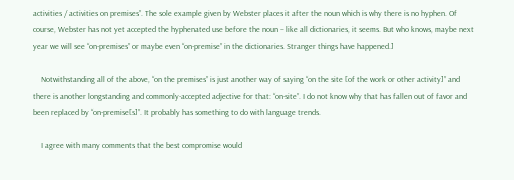activities / activities on premises”. The sole example given by Webster places it after the noun which is why there is no hyphen. Of course, Webster has not yet accepted the hyphenated use before the noun – like all dictionaries, it seems. But who knows, maybe next year we will see “on-premises” or maybe even “on-premise” in the dictionaries. Stranger things have happened.]

    Notwithstanding all of the above, “on the premises” is just another way of saying “on the site [of the work or other activity]” and there is another longstanding and commonly-accepted adjective for that: “on-site”. I do not know why that has fallen out of favor and been replaced by “on-premise[s]”. It probably has something to do with language trends.

    I agree with many comments that the best compromise would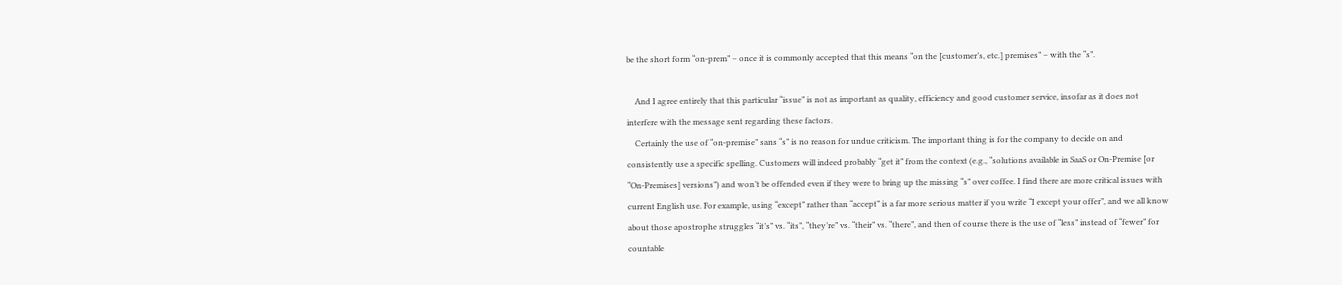be the short form “on-prem” – once it is commonly accepted that this means “on the [customer’s, etc.] premises” – with the “s”.

    And I agree entirely that this particular “issue” is not as important as quality, efficiency and good customer service, insofar as it does not interfere with the message sent regarding these factors.
    Certainly the use of “on-premise” sans “s” is no reason for undue criticism. The important thing is for the company to decide on and consistently use a specific spelling. Customers will indeed probably “get it” from the context (e.g., “solutions available in SaaS or On-Premise [or “On-Premises] versions”) and won’t be offended even if they were to bring up the missing “s” over coffee. I find there are more critical issues with current English use. For example, using “except” rather than “accept” is a far more serious matter if you write “I except your offer”, and we all know about those apostrophe struggles “it’s” vs. “its”, “they’re” vs. “their” vs. “there”, and then of course there is the use of “less” instead of “fewer” for countable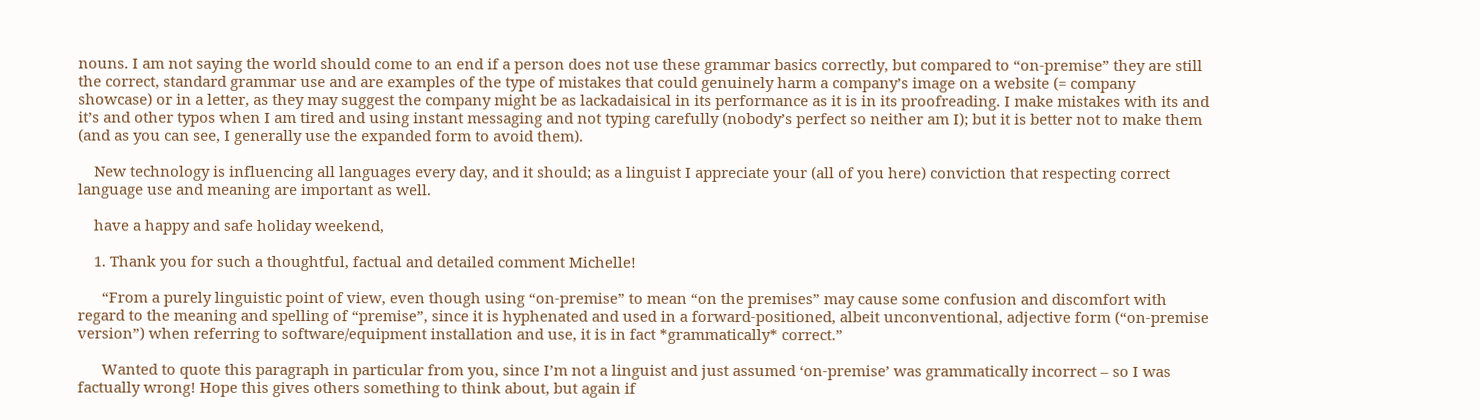nouns. I am not saying the world should come to an end if a person does not use these grammar basics correctly, but compared to “on-premise” they are still the correct, standard grammar use and are examples of the type of mistakes that could genuinely harm a company’s image on a website (= company showcase) or in a letter, as they may suggest the company might be as lackadaisical in its performance as it is in its proofreading. I make mistakes with its and it’s and other typos when I am tired and using instant messaging and not typing carefully (nobody’s perfect so neither am I); but it is better not to make them (and as you can see, I generally use the expanded form to avoid them).

    New technology is influencing all languages every day, and it should; as a linguist I appreciate your (all of you here) conviction that respecting correct language use and meaning are important as well.

    have a happy and safe holiday weekend,

    1. Thank you for such a thoughtful, factual and detailed comment Michelle!

      “From a purely linguistic point of view, even though using “on-premise” to mean “on the premises” may cause some confusion and discomfort with regard to the meaning and spelling of “premise”, since it is hyphenated and used in a forward-positioned, albeit unconventional, adjective form (“on-premise version”) when referring to software/equipment installation and use, it is in fact *grammatically* correct.”

      Wanted to quote this paragraph in particular from you, since I’m not a linguist and just assumed ‘on-premise’ was grammatically incorrect – so I was factually wrong! Hope this gives others something to think about, but again if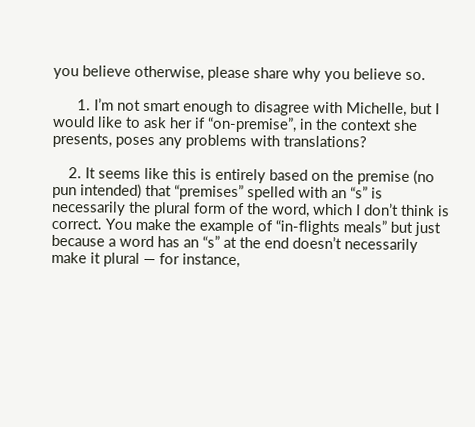you believe otherwise, please share why you believe so.

      1. I’m not smart enough to disagree with Michelle, but I would like to ask her if “on-premise”, in the context she presents, poses any problems with translations?

    2. It seems like this is entirely based on the premise (no pun intended) that “premises” spelled with an “s” is necessarily the plural form of the word, which I don’t think is correct. You make the example of “in-flights meals” but just because a word has an “s” at the end doesn’t necessarily make it plural — for instance,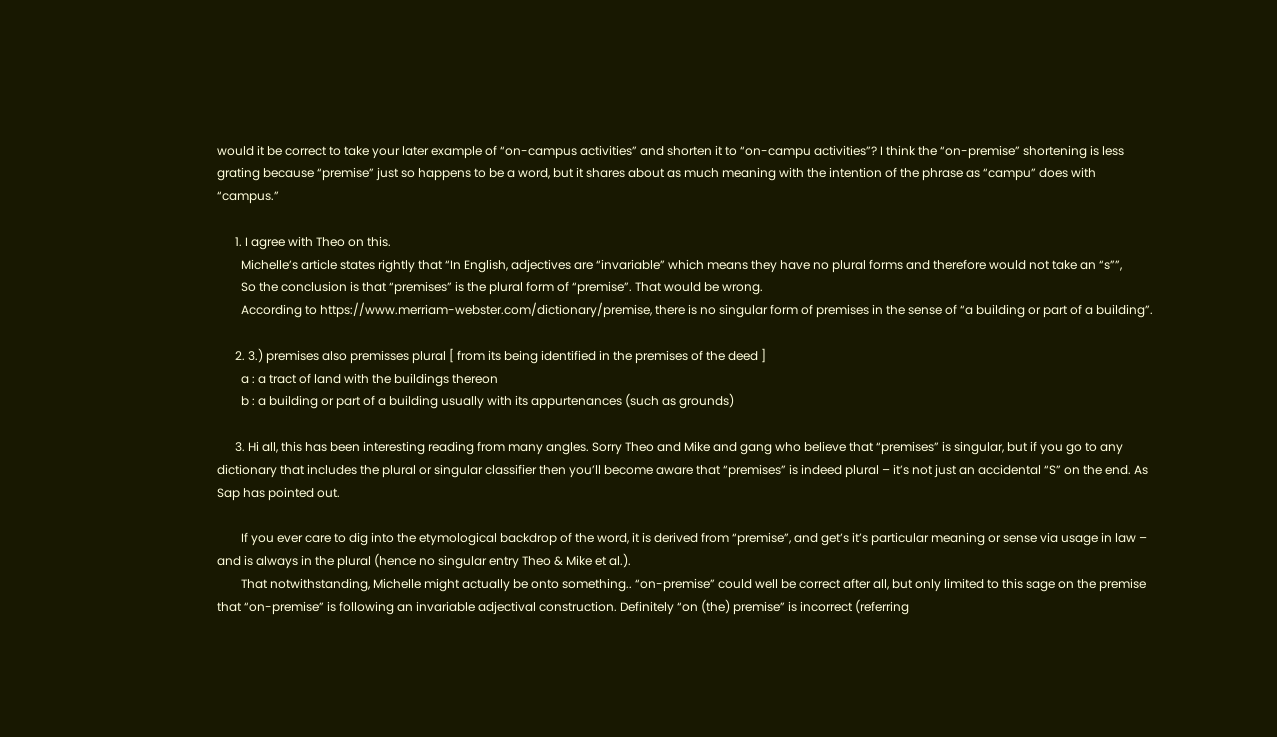would it be correct to take your later example of “on-campus activities” and shorten it to “on-campu activities”? I think the “on-premise” shortening is less grating because “premise” just so happens to be a word, but it shares about as much meaning with the intention of the phrase as “campu” does with “campus.”

      1. I agree with Theo on this.
        Michelle’s article states rightly that “In English, adjectives are “invariable” which means they have no plural forms and therefore would not take an “s””,
        So the conclusion is that “premises” is the plural form of “premise”. That would be wrong.
        According to https://www.merriam-webster.com/dictionary/premise, there is no singular form of premises in the sense of “a building or part of a building”.

      2. 3.) premises also premisses plural [ from its being identified in the premises of the deed ]
        a : a tract of land with the buildings thereon
        b : a building or part of a building usually with its appurtenances (such as grounds)

      3. Hi all, this has been interesting reading from many angles. Sorry Theo and Mike and gang who believe that “premises” is singular, but if you go to any dictionary that includes the plural or singular classifier then you’ll become aware that “premises” is indeed plural – it’s not just an accidental “S” on the end. As Sap has pointed out.

        If you ever care to dig into the etymological backdrop of the word, it is derived from “premise”, and get’s it’s particular meaning or sense via usage in law – and is always in the plural (hence no singular entry Theo & Mike et al.).
        That notwithstanding, Michelle might actually be onto something.. “on-premise” could well be correct after all, but only limited to this sage on the premise that “on-premise” is following an invariable adjectival construction. Definitely “on (the) premise” is incorrect (referring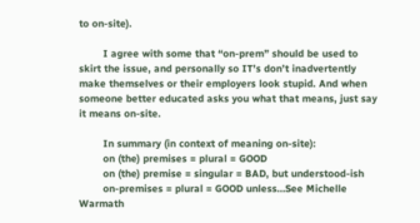to on-site).

        I agree with some that “on-prem” should be used to skirt the issue, and personally so IT’s don’t inadvertently make themselves or their employers look stupid. And when someone better educated asks you what that means, just say it means on-site.

        In summary (in context of meaning on-site):
        on (the) premises = plural = GOOD
        on (the) premise = singular = BAD, but understood-ish
        on-premises = plural = GOOD unless…See Michelle Warmath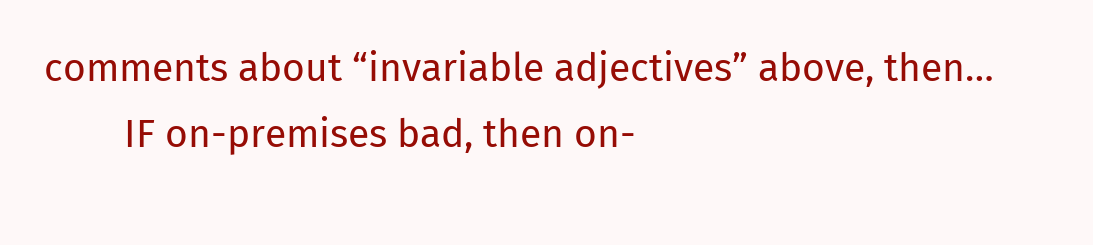comments about “invariable adjectives” above, then…
        IF on-premises bad, then on-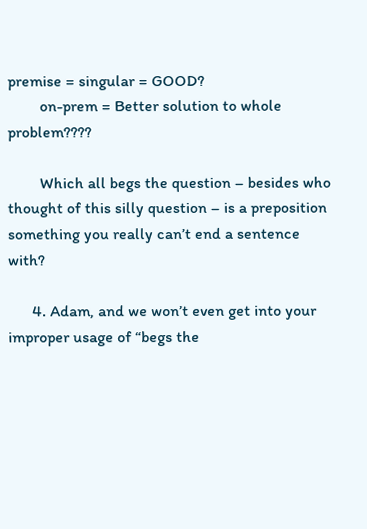premise = singular = GOOD?
        on-prem = Better solution to whole problem????

        Which all begs the question – besides who thought of this silly question – is a preposition something you really can’t end a sentence with?

      4. Adam, and we won’t even get into your improper usage of “begs the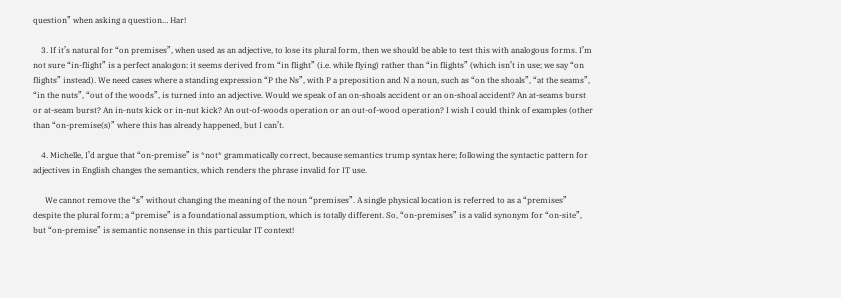question” when asking a question… Har!

    3. If it’s natural for “on premises”, when used as an adjective, to lose its plural form, then we should be able to test this with analogous forms. I’m not sure “in-flight” is a perfect analogon: it seems derived from “in flight” (i.e. while flying) rather than “in flights” (which isn’t in use; we say “on flights” instead). We need cases where a standing expression “P the Ns”, with P a preposition and N a noun, such as “on the shoals”, “at the seams”, “in the nuts”, “out of the woods”, is turned into an adjective. Would we speak of an on-shoals accident or an on-shoal accident? An at-seams burst or at-seam burst? An in-nuts kick or in-nut kick? An out-of-woods operation or an out-of-wood operation? I wish I could think of examples (other than “on-premise(s)” where this has already happened, but I can’t.

    4. Michelle, I’d argue that “on-premise” is *not* grammatically correct, because semantics trump syntax here; following the syntactic pattern for adjectives in English changes the semantics, which renders the phrase invalid for IT use.

      We cannot remove the “s” without changing the meaning of the noun “premises”. A single physical location is referred to as a “premises” despite the plural form; a “premise” is a foundational assumption, which is totally different. So, “on-premises” is a valid synonym for “on-site”, but “on-premise” is semantic nonsense in this particular IT context!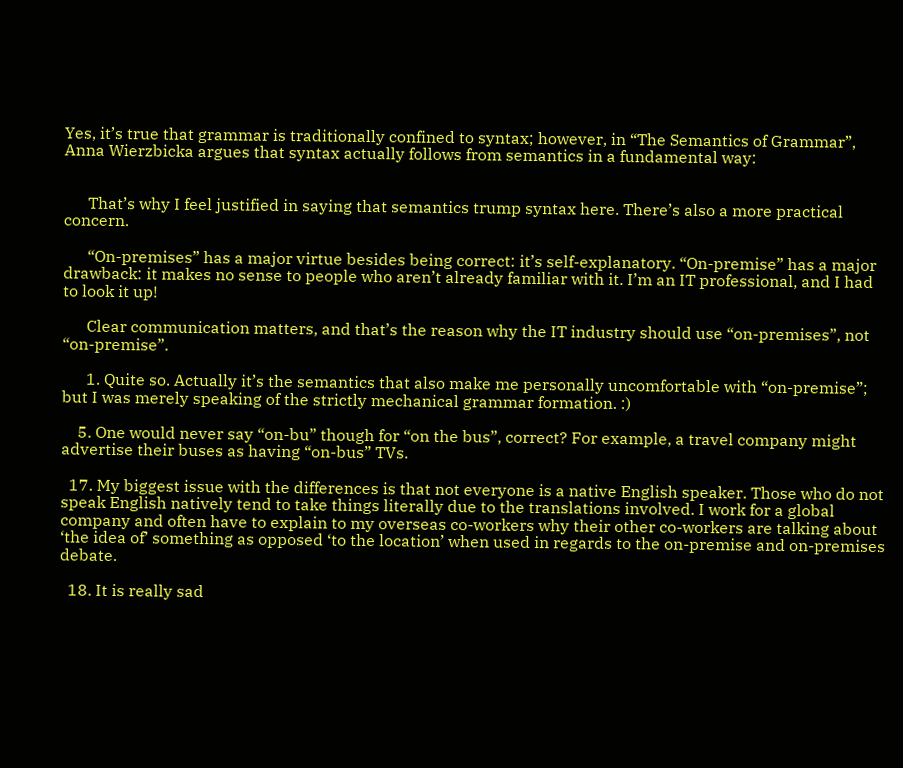Yes, it’s true that grammar is traditionally confined to syntax; however, in “The Semantics of Grammar”, Anna Wierzbicka argues that syntax actually follows from semantics in a fundamental way:


      That’s why I feel justified in saying that semantics trump syntax here. There’s also a more practical concern.

      “On-premises” has a major virtue besides being correct: it’s self-explanatory. “On-premise” has a major drawback: it makes no sense to people who aren’t already familiar with it. I’m an IT professional, and I had to look it up!

      Clear communication matters, and that’s the reason why the IT industry should use “on-premises”, not “on-premise”.

      1. Quite so. Actually it’s the semantics that also make me personally uncomfortable with “on-premise”; but I was merely speaking of the strictly mechanical grammar formation. :)

    5. One would never say “on-bu” though for “on the bus”, correct? For example, a travel company might advertise their buses as having “on-bus” TVs.

  17. My biggest issue with the differences is that not everyone is a native English speaker. Those who do not speak English natively tend to take things literally due to the translations involved. I work for a global company and often have to explain to my overseas co-workers why their other co-workers are talking about ‘the idea of’ something as opposed ‘to the location’ when used in regards to the on-premise and on-premises debate.

  18. It is really sad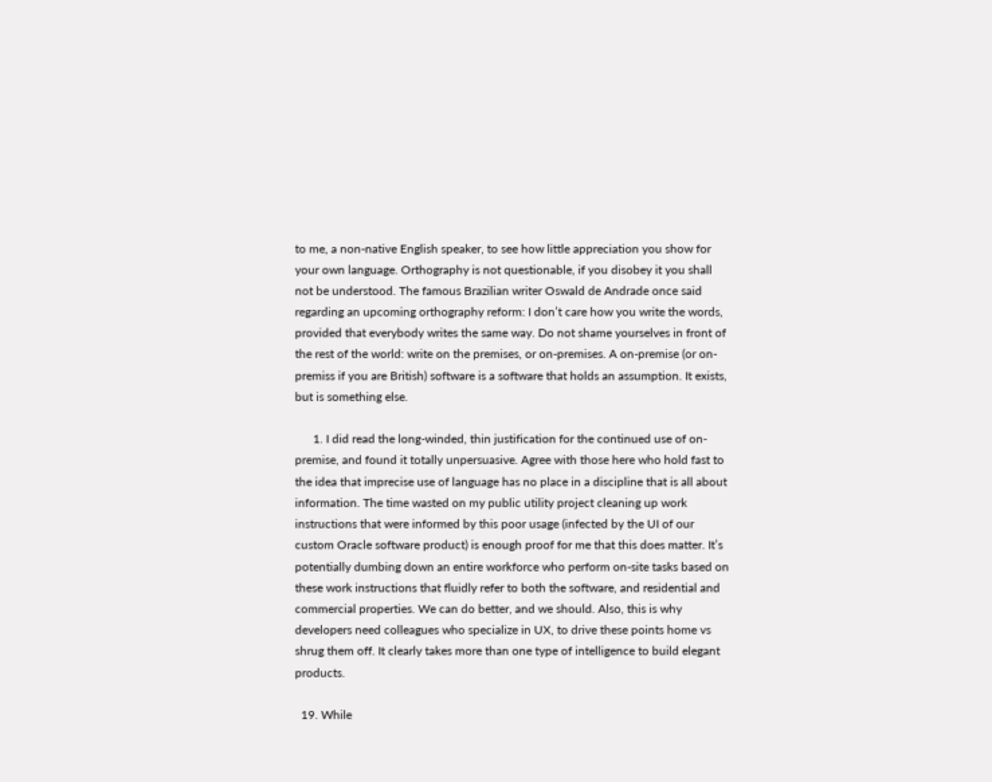to me, a non-native English speaker, to see how little appreciation you show for your own language. Orthography is not questionable, if you disobey it you shall not be understood. The famous Brazilian writer Oswald de Andrade once said regarding an upcoming orthography reform: I don’t care how you write the words, provided that everybody writes the same way. Do not shame yourselves in front of the rest of the world: write on the premises, or on-premises. A on-premise (or on-premiss if you are British) software is a software that holds an assumption. It exists, but is something else.

      1. I did read the long-winded, thin justification for the continued use of on-premise, and found it totally unpersuasive. Agree with those here who hold fast to the idea that imprecise use of language has no place in a discipline that is all about information. The time wasted on my public utility project cleaning up work instructions that were informed by this poor usage (infected by the UI of our custom Oracle software product) is enough proof for me that this does matter. It’s potentially dumbing down an entire workforce who perform on-site tasks based on these work instructions that fluidly refer to both the software, and residential and commercial properties. We can do better, and we should. Also, this is why developers need colleagues who specialize in UX, to drive these points home vs shrug them off. It clearly takes more than one type of intelligence to build elegant products.

  19. While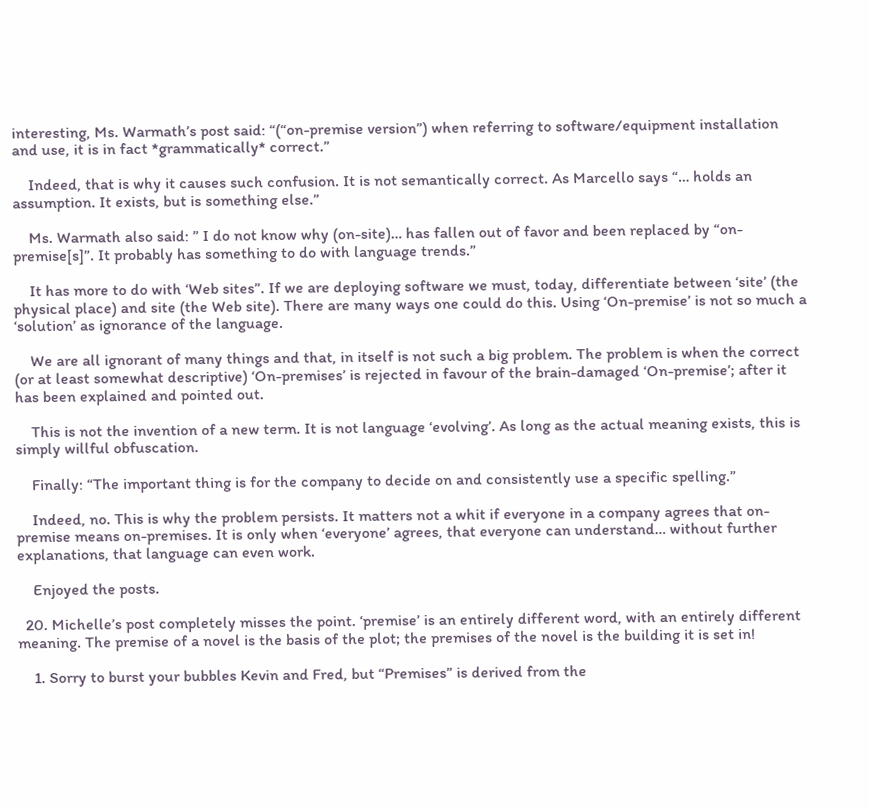interesting, Ms. Warmath’s post said: “(“on-premise version”) when referring to software/equipment installation and use, it is in fact *grammatically* correct.”

    Indeed, that is why it causes such confusion. It is not semantically correct. As Marcello says “… holds an assumption. It exists, but is something else.”

    Ms. Warmath also said: ” I do not know why (on-site)… has fallen out of favor and been replaced by “on-premise[s]”. It probably has something to do with language trends.”

    It has more to do with ‘Web sites”. If we are deploying software we must, today, differentiate between ‘site’ (the physical place) and site (the Web site). There are many ways one could do this. Using ‘On-premise’ is not so much a ‘solution’ as ignorance of the language.

    We are all ignorant of many things and that, in itself is not such a big problem. The problem is when the correct (or at least somewhat descriptive) ‘On-premises’ is rejected in favour of the brain-damaged ‘On-premise’; after it has been explained and pointed out.

    This is not the invention of a new term. It is not language ‘evolving’. As long as the actual meaning exists, this is simply willful obfuscation.

    Finally: “The important thing is for the company to decide on and consistently use a specific spelling.”

    Indeed, no. This is why the problem persists. It matters not a whit if everyone in a company agrees that on-premise means on-premises. It is only when ‘everyone’ agrees, that everyone can understand… without further explanations, that language can even work.

    Enjoyed the posts.

  20. Michelle’s post completely misses the point. ‘premise’ is an entirely different word, with an entirely different meaning. The premise of a novel is the basis of the plot; the premises of the novel is the building it is set in!

    1. Sorry to burst your bubbles Kevin and Fred, but “Premises” is derived from the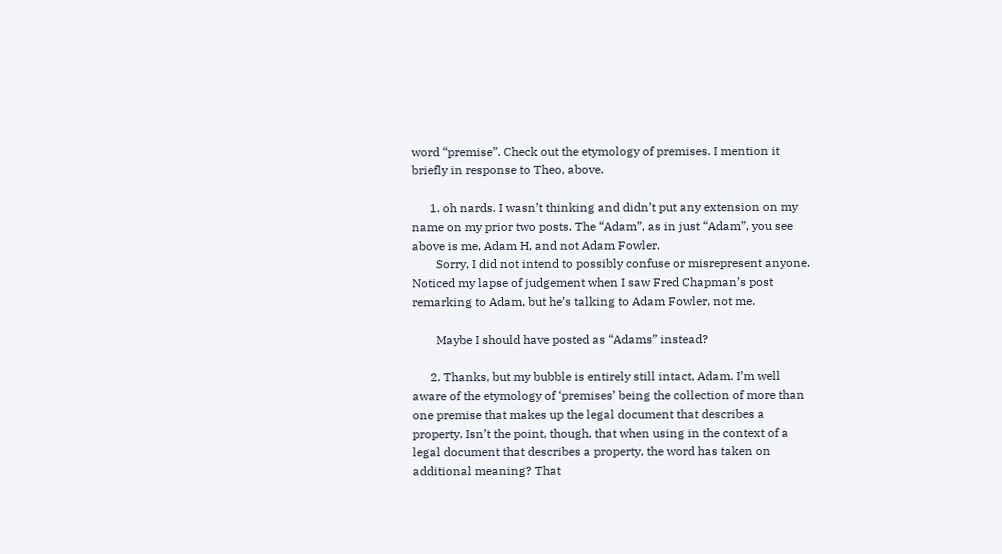word “premise”. Check out the etymology of premises. I mention it briefly in response to Theo, above.

      1. oh nards. I wasn’t thinking and didn’t put any extension on my name on my prior two posts. The “Adam”, as in just “Adam”, you see above is me, Adam H, and not Adam Fowler.
        Sorry, I did not intend to possibly confuse or misrepresent anyone. Noticed my lapse of judgement when I saw Fred Chapman’s post remarking to Adam, but he’s talking to Adam Fowler, not me.

        Maybe I should have posted as “Adams” instead?

      2. Thanks, but my bubble is entirely still intact, Adam. I’m well aware of the etymology of ‘premises’ being the collection of more than one premise that makes up the legal document that describes a property. Isn’t the point, though, that when using in the context of a legal document that describes a property, the word has taken on additional meaning? That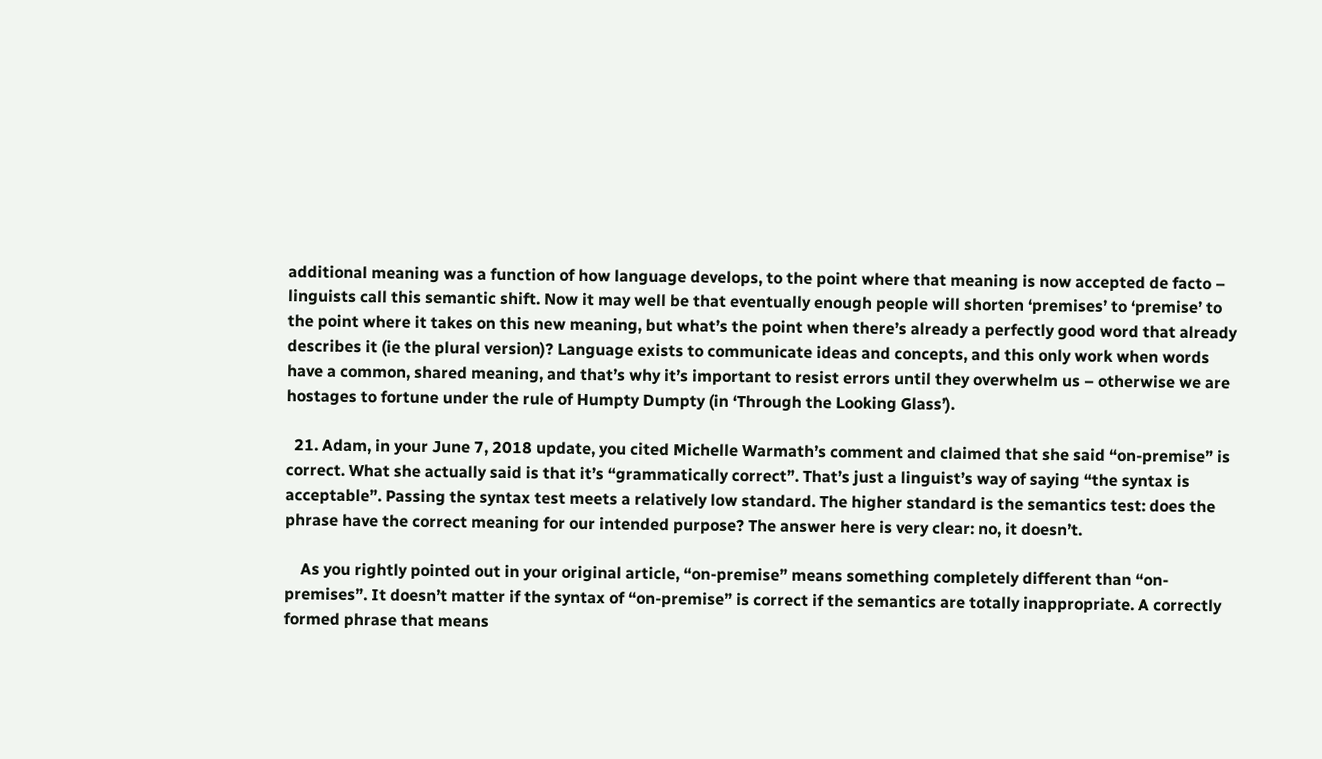additional meaning was a function of how language develops, to the point where that meaning is now accepted de facto – linguists call this semantic shift. Now it may well be that eventually enough people will shorten ‘premises’ to ‘premise’ to the point where it takes on this new meaning, but what’s the point when there’s already a perfectly good word that already describes it (ie the plural version)? Language exists to communicate ideas and concepts, and this only work when words have a common, shared meaning, and that’s why it’s important to resist errors until they overwhelm us – otherwise we are hostages to fortune under the rule of Humpty Dumpty (in ‘Through the Looking Glass’).

  21. Adam, in your June 7, 2018 update, you cited Michelle Warmath’s comment and claimed that she said “on-premise” is correct. What she actually said is that it’s “grammatically correct”. That’s just a linguist’s way of saying “the syntax is acceptable”. Passing the syntax test meets a relatively low standard. The higher standard is the semantics test: does the phrase have the correct meaning for our intended purpose? The answer here is very clear: no, it doesn’t.

    As you rightly pointed out in your original article, “on-premise” means something completely different than “on-premises”. It doesn’t matter if the syntax of “on-premise” is correct if the semantics are totally inappropriate. A correctly formed phrase that means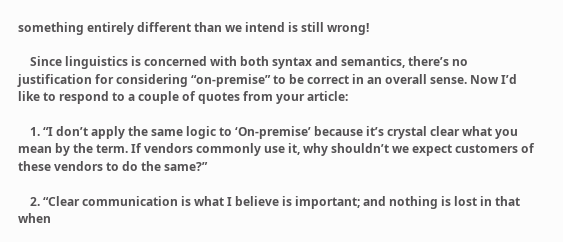something entirely different than we intend is still wrong!

    Since linguistics is concerned with both syntax and semantics, there’s no justification for considering “on-premise” to be correct in an overall sense. Now I’d like to respond to a couple of quotes from your article:

    1. “I don’t apply the same logic to ‘On-premise’ because it’s crystal clear what you mean by the term. If vendors commonly use it, why shouldn’t we expect customers of these vendors to do the same?”

    2. “Clear communication is what I believe is important; and nothing is lost in that when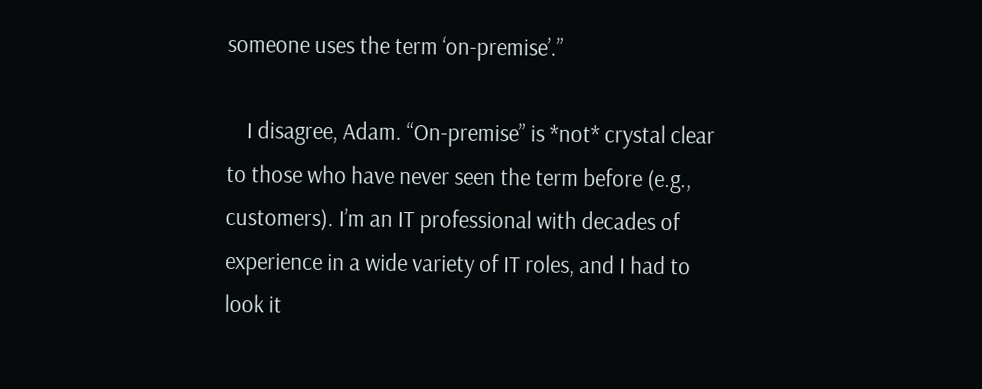someone uses the term ‘on-premise’.”

    I disagree, Adam. “On-premise” is *not* crystal clear to those who have never seen the term before (e.g., customers). I’m an IT professional with decades of experience in a wide variety of IT roles, and I had to look it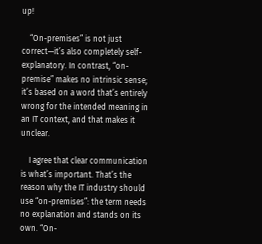up!

    “On-premises” is not just correct—it’s also completely self-explanatory. In contrast, “on-premise” makes no intrinsic sense; it’s based on a word that’s entirely wrong for the intended meaning in an IT context, and that makes it unclear.

    I agree that clear communication is what’s important. That’s the reason why the IT industry should use “on-premises”: the term needs no explanation and stands on its own. “On-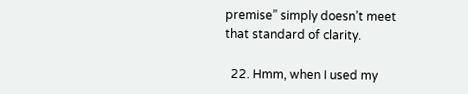premise” simply doesn’t meet that standard of clarity.

  22. Hmm, when I used my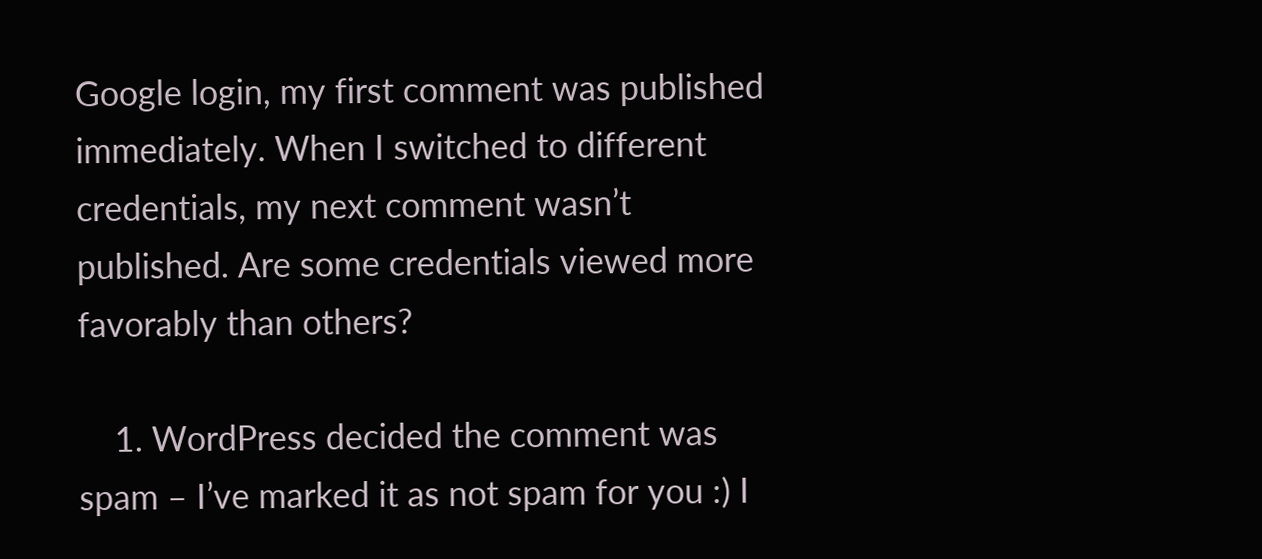Google login, my first comment was published immediately. When I switched to different credentials, my next comment wasn’t published. Are some credentials viewed more favorably than others?

    1. WordPress decided the comment was spam – I’ve marked it as not spam for you :) I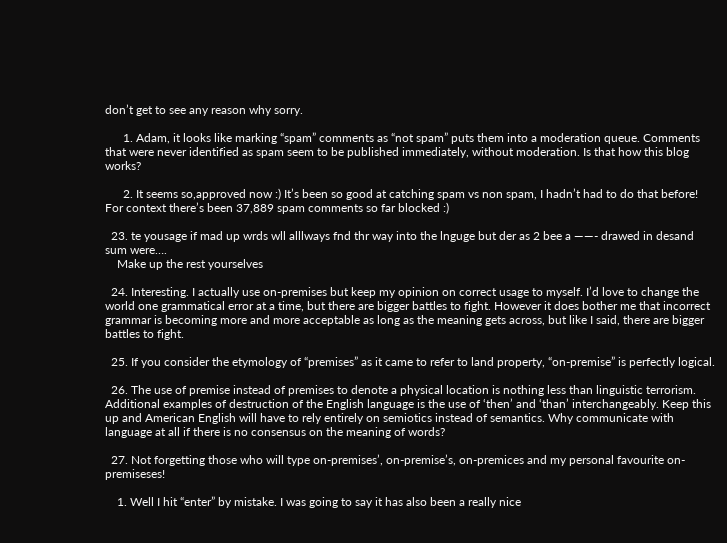don’t get to see any reason why sorry.

      1. Adam, it looks like marking “spam” comments as “not spam” puts them into a moderation queue. Comments that were never identified as spam seem to be published immediately, without moderation. Is that how this blog works?

      2. It seems so,approved now :) It’s been so good at catching spam vs non spam, I hadn’t had to do that before! For context there’s been 37,889 spam comments so far blocked :)

  23. te yousage if mad up wrds wll alllways fnd thr way into the lnguge but der as 2 bee a ——- drawed in desand sum were….
    Make up the rest yourselves

  24. Interesting. I actually use on-premises but keep my opinion on correct usage to myself. I’d love to change the world one grammatical error at a time, but there are bigger battles to fight. However it does bother me that incorrect grammar is becoming more and more acceptable as long as the meaning gets across, but like I said, there are bigger battles to fight.

  25. If you consider the etymology of “premises” as it came to refer to land property, “on-premise” is perfectly logical.

  26. The use of premise instead of premises to denote a physical location is nothing less than linguistic terrorism. Additional examples of destruction of the English language is the use of ‘then’ and ‘than’ interchangeably. Keep this up and American English will have to rely entirely on semiotics instead of semantics. Why communicate with language at all if there is no consensus on the meaning of words?

  27. Not forgetting those who will type on-premises’, on-premise’s, on-premices and my personal favourite on-premiseses!

    1. Well I hit “enter” by mistake. I was going to say it has also been a really nice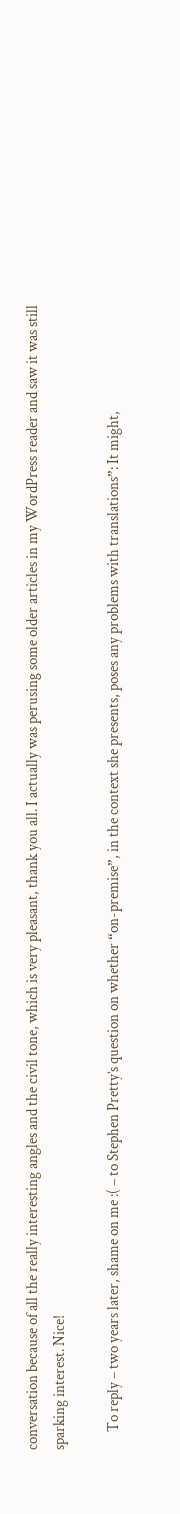conversation because of all the really interesting angles and the civil tone, which is very pleasant, thank you all. I actually was perusing some older articles in my WordPress reader and saw it was still sparking interest. Nice!

      To reply – two years later, shame on me :( – to Stephen Pretty’s question on whether “on-premise”, in the context she presents, poses any problems with translations”: It might,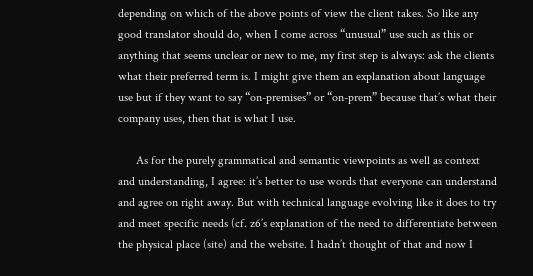depending on which of the above points of view the client takes. So like any good translator should do, when I come across “unusual” use such as this or anything that seems unclear or new to me, my first step is always: ask the clients what their preferred term is. I might give them an explanation about language use but if they want to say “on-premises” or “on-prem” because that’s what their company uses, then that is what I use.

      As for the purely grammatical and semantic viewpoints as well as context and understanding, I agree: it’s better to use words that everyone can understand and agree on right away. But with technical language evolving like it does to try and meet specific needs (cf. z6’s explanation of the need to differentiate between the physical place (site) and the website. I hadn’t thought of that and now I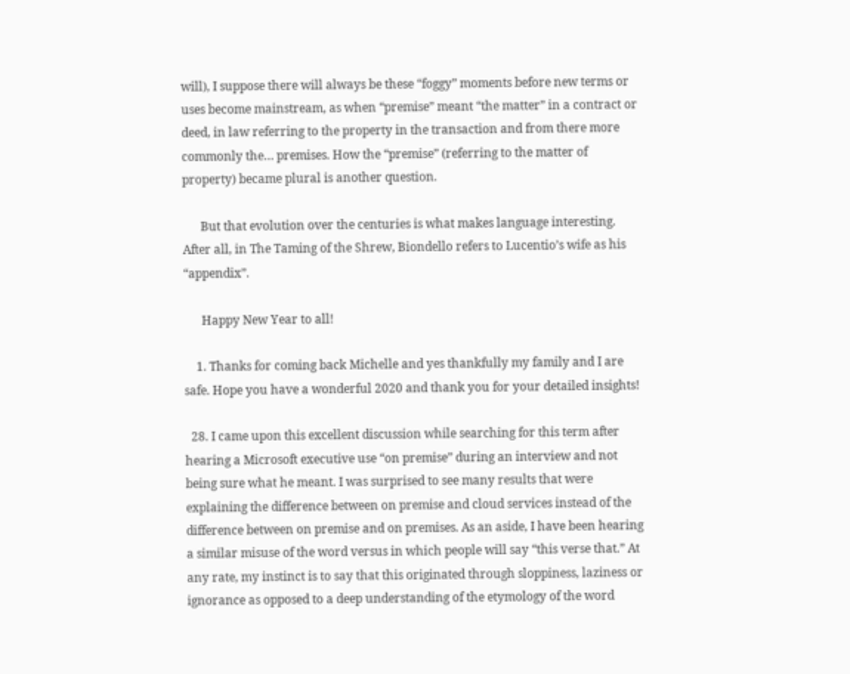will), I suppose there will always be these “foggy” moments before new terms or uses become mainstream, as when “premise” meant “the matter” in a contract or deed, in law referring to the property in the transaction and from there more commonly the… premises. How the “premise” (referring to the matter of property) became plural is another question.

      But that evolution over the centuries is what makes language interesting. After all, in The Taming of the Shrew, Biondello refers to Lucentio’s wife as his “appendix”.

      Happy New Year to all!

    1. Thanks for coming back Michelle and yes thankfully my family and I are safe. Hope you have a wonderful 2020 and thank you for your detailed insights!

  28. I came upon this excellent discussion while searching for this term after hearing a Microsoft executive use “on premise” during an interview and not being sure what he meant. I was surprised to see many results that were explaining the difference between on premise and cloud services instead of the difference between on premise and on premises. As an aside, I have been hearing a similar misuse of the word versus in which people will say “this verse that.” At any rate, my instinct is to say that this originated through sloppiness, laziness or ignorance as opposed to a deep understanding of the etymology of the word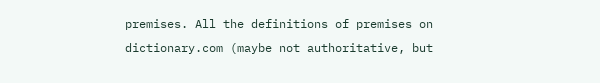premises. All the definitions of premises on dictionary.com (maybe not authoritative, but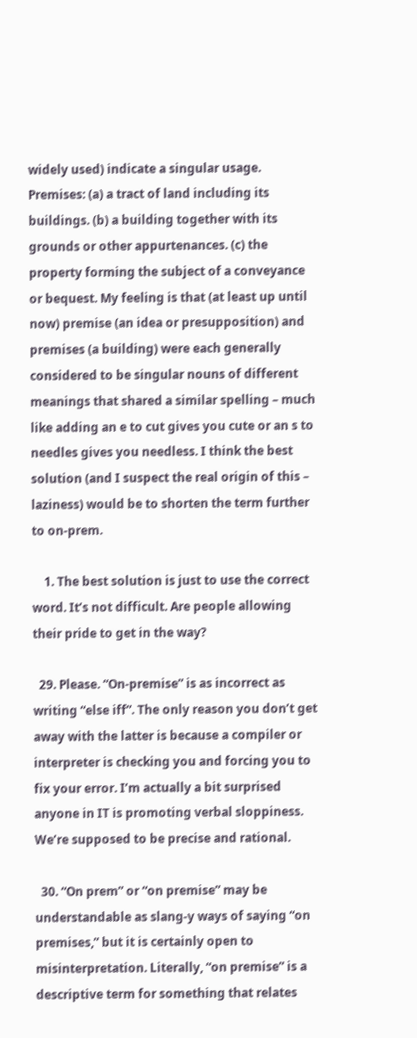widely used) indicate a singular usage. Premises: (a) a tract of land including its buildings. (b) a building together with its grounds or other appurtenances. (c) the property forming the subject of a conveyance or bequest. My feeling is that (at least up until now) premise (an idea or presupposition) and premises (a building) were each generally considered to be singular nouns of different meanings that shared a similar spelling – much like adding an e to cut gives you cute or an s to needles gives you needless. I think the best solution (and I suspect the real origin of this – laziness) would be to shorten the term further to on-prem.

    1. The best solution is just to use the correct word. It’s not difficult. Are people allowing their pride to get in the way?

  29. Please. “On-premise” is as incorrect as writing “else iff”. The only reason you don’t get away with the latter is because a compiler or interpreter is checking you and forcing you to fix your error. I’m actually a bit surprised anyone in IT is promoting verbal sloppiness. We’re supposed to be precise and rational.

  30. “On prem” or “on premise” may be understandable as slang-y ways of saying “on premises,” but it is certainly open to misinterpretation. Literally, “on premise” is a descriptive term for something that relates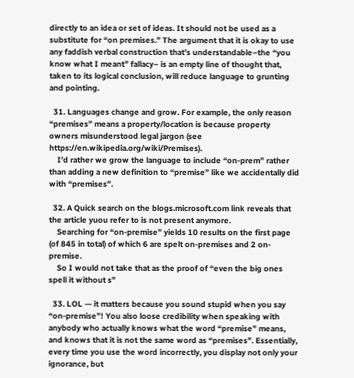directly to an idea or set of ideas. It should not be used as a substitute for “on premises.” The argument that it is okay to use any faddish verbal construction that’s understandable–the “you know what I meant” fallacy– is an empty line of thought that, taken to its logical conclusion, will reduce language to grunting and pointing.

  31. Languages change and grow. For example, the only reason “premises” means a property/location is because property owners misunderstood legal jargon (see https://en.wikipedia.org/wiki/Premises).
    I’d rather we grow the language to include “on-prem” rather than adding a new definition to “premise” like we accidentally did with “premises”.

  32. A Quick search on the blogs.microsoft.com link reveals that the article yuou refer to is not present anymore.
    Searching for “on-premise” yields 10 results on the first page (of 845 in total) of which 6 are spelt on-premises and 2 on-premise.
    So I would not take that as the proof of “even the big ones spell it without s”

  33. LOL — it matters because you sound stupid when you say “on-premise”! You also loose credibility when speaking with anybody who actually knows what the word “premise” means, and knows that it is not the same word as “premises”. Essentially, every time you use the word incorrectly, you display not only your ignorance, but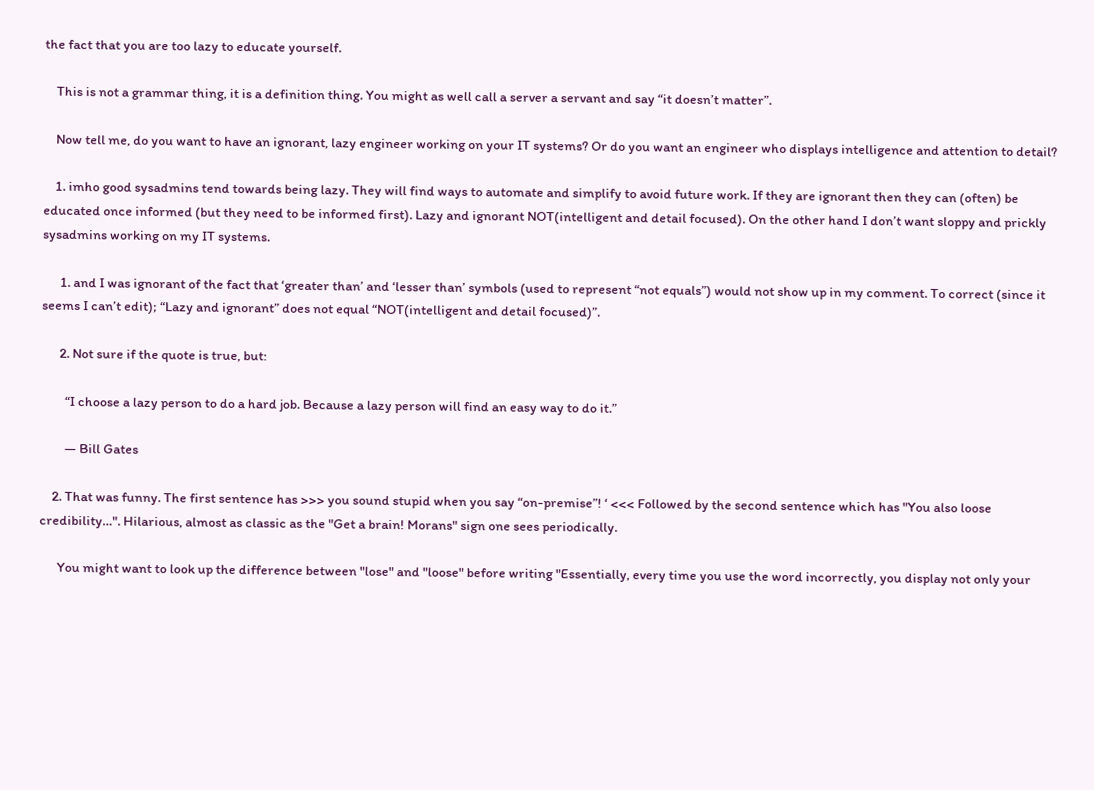the fact that you are too lazy to educate yourself.

    This is not a grammar thing, it is a definition thing. You might as well call a server a servant and say “it doesn’t matter”.

    Now tell me, do you want to have an ignorant, lazy engineer working on your IT systems? Or do you want an engineer who displays intelligence and attention to detail?

    1. imho good sysadmins tend towards being lazy. They will find ways to automate and simplify to avoid future work. If they are ignorant then they can (often) be educated once informed (but they need to be informed first). Lazy and ignorant NOT(intelligent and detail focused). On the other hand I don’t want sloppy and prickly sysadmins working on my IT systems.

      1. and I was ignorant of the fact that ‘greater than’ and ‘lesser than’ symbols (used to represent “not equals”) would not show up in my comment. To correct (since it seems I can’t edit); “Lazy and ignorant” does not equal “NOT(intelligent and detail focused)”.

      2. Not sure if the quote is true, but:

        “I choose a lazy person to do a hard job. Because a lazy person will find an easy way to do it.”

        ― Bill Gates

    2. That was funny. The first sentence has >>> you sound stupid when you say “on-premise”! ‘ <<< Followed by the second sentence which has "You also loose credibility…". Hilarious, almost as classic as the "Get a brain! Morans" sign one sees periodically.

      You might want to look up the difference between "lose" and "loose" before writing "Essentially, every time you use the word incorrectly, you display not only your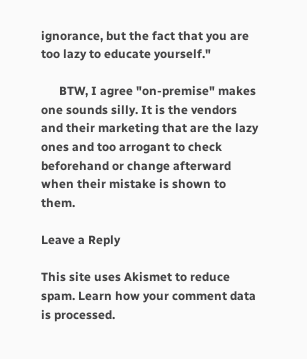ignorance, but the fact that you are too lazy to educate yourself."

      BTW, I agree "on-premise" makes one sounds silly. It is the vendors and their marketing that are the lazy ones and too arrogant to check beforehand or change afterward when their mistake is shown to them.

Leave a Reply

This site uses Akismet to reduce spam. Learn how your comment data is processed.